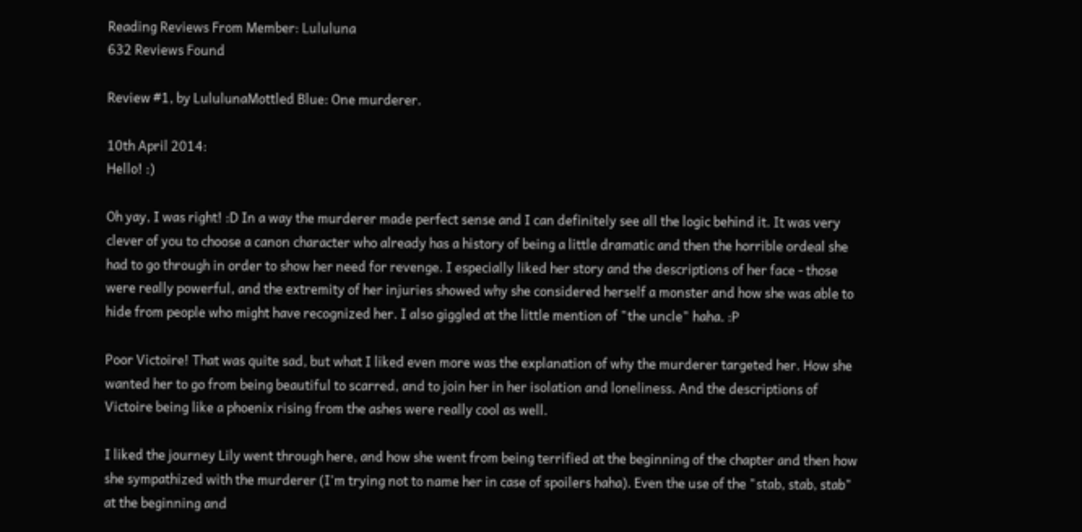Reading Reviews From Member: Lululuna
632 Reviews Found

Review #1, by LululunaMottled Blue: One murderer.

10th April 2014:
Hello! :)

Oh yay, I was right! :D In a way the murderer made perfect sense and I can definitely see all the logic behind it. It was very clever of you to choose a canon character who already has a history of being a little dramatic and then the horrible ordeal she had to go through in order to show her need for revenge. I especially liked her story and the descriptions of her face - those were really powerful, and the extremity of her injuries showed why she considered herself a monster and how she was able to hide from people who might have recognized her. I also giggled at the little mention of "the uncle" haha. :P

Poor Victoire! That was quite sad, but what I liked even more was the explanation of why the murderer targeted her. How she wanted her to go from being beautiful to scarred, and to join her in her isolation and loneliness. And the descriptions of Victoire being like a phoenix rising from the ashes were really cool as well.

I liked the journey Lily went through here, and how she went from being terrified at the beginning of the chapter and then how she sympathized with the murderer (I'm trying not to name her in case of spoilers haha). Even the use of the "stab, stab, stab" at the beginning and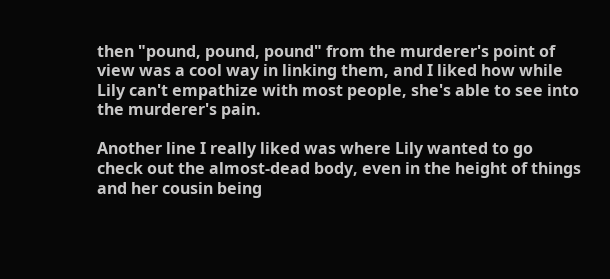then "pound, pound, pound" from the murderer's point of view was a cool way in linking them, and I liked how while Lily can't empathize with most people, she's able to see into the murderer's pain.

Another line I really liked was where Lily wanted to go check out the almost-dead body, even in the height of things and her cousin being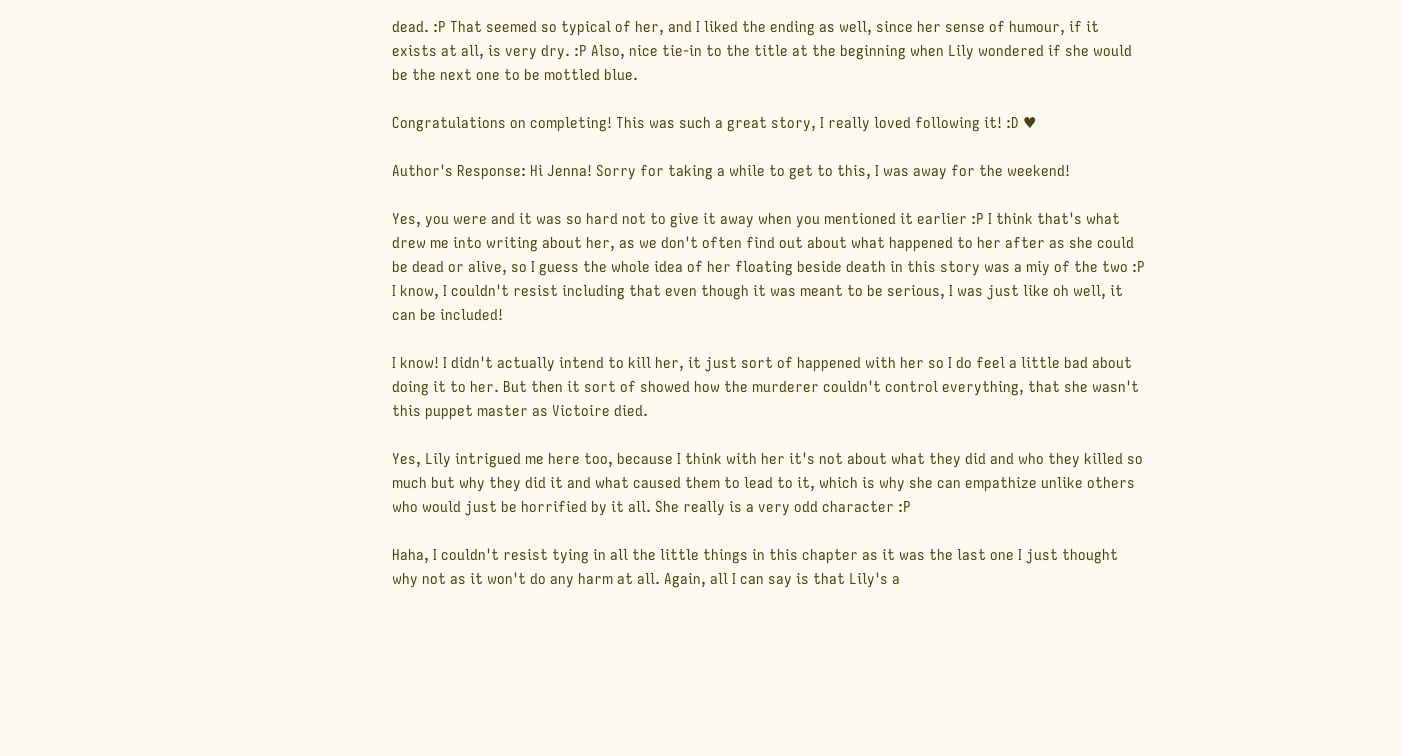dead. :P That seemed so typical of her, and I liked the ending as well, since her sense of humour, if it exists at all, is very dry. :P Also, nice tie-in to the title at the beginning when Lily wondered if she would be the next one to be mottled blue.

Congratulations on completing! This was such a great story, I really loved following it! :D ♥

Author's Response: Hi Jenna! Sorry for taking a while to get to this, I was away for the weekend!

Yes, you were and it was so hard not to give it away when you mentioned it earlier :P I think that's what drew me into writing about her, as we don't often find out about what happened to her after as she could be dead or alive, so I guess the whole idea of her floating beside death in this story was a miy of the two :P I know, I couldn't resist including that even though it was meant to be serious, I was just like oh well, it can be included!

I know! I didn't actually intend to kill her, it just sort of happened with her so I do feel a little bad about doing it to her. But then it sort of showed how the murderer couldn't control everything, that she wasn't this puppet master as Victoire died.

Yes, Lily intrigued me here too, because I think with her it's not about what they did and who they killed so much but why they did it and what caused them to lead to it, which is why she can empathize unlike others who would just be horrified by it all. She really is a very odd character :P

Haha, I couldn't resist tying in all the little things in this chapter as it was the last one I just thought why not as it won't do any harm at all. Again, all I can say is that Lily's a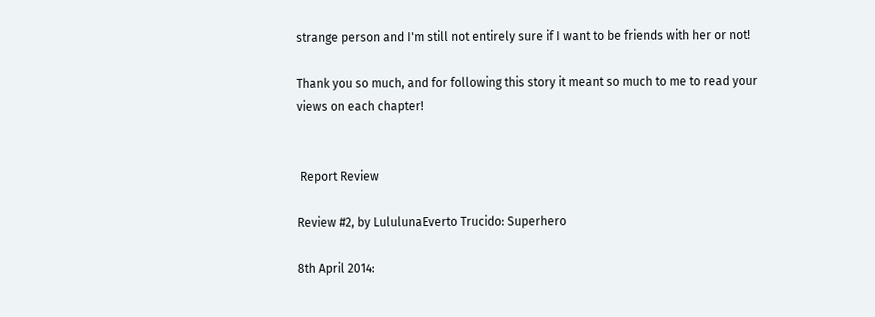strange person and I'm still not entirely sure if I want to be friends with her or not!

Thank you so much, and for following this story it meant so much to me to read your views on each chapter!


 Report Review

Review #2, by LululunaEverto Trucido: Superhero

8th April 2014: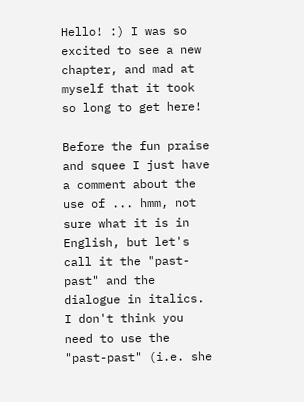Hello! :) I was so excited to see a new chapter, and mad at myself that it took so long to get here!

Before the fun praise and squee I just have a comment about the use of ... hmm, not sure what it is in English, but let's call it the "past-past" and the dialogue in italics. I don't think you need to use the "past-past" (i.e. she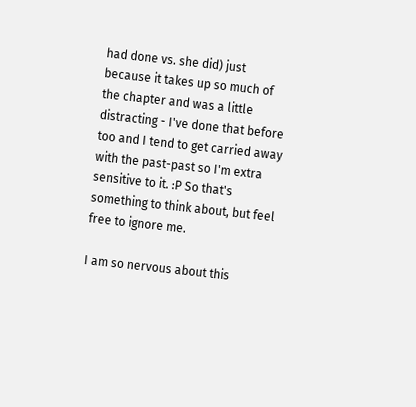had done vs. she did) just because it takes up so much of the chapter and was a little distracting - I've done that before too and I tend to get carried away with the past-past so I'm extra sensitive to it. :P So that's something to think about, but feel free to ignore me.

I am so nervous about this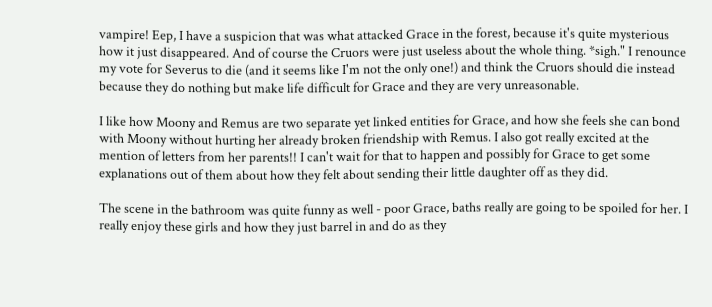vampire! Eep, I have a suspicion that was what attacked Grace in the forest, because it's quite mysterious how it just disappeared. And of course the Cruors were just useless about the whole thing. *sigh." I renounce my vote for Severus to die (and it seems like I'm not the only one!) and think the Cruors should die instead because they do nothing but make life difficult for Grace and they are very unreasonable.

I like how Moony and Remus are two separate yet linked entities for Grace, and how she feels she can bond with Moony without hurting her already broken friendship with Remus. I also got really excited at the mention of letters from her parents!! I can't wait for that to happen and possibly for Grace to get some explanations out of them about how they felt about sending their little daughter off as they did.

The scene in the bathroom was quite funny as well - poor Grace, baths really are going to be spoiled for her. I really enjoy these girls and how they just barrel in and do as they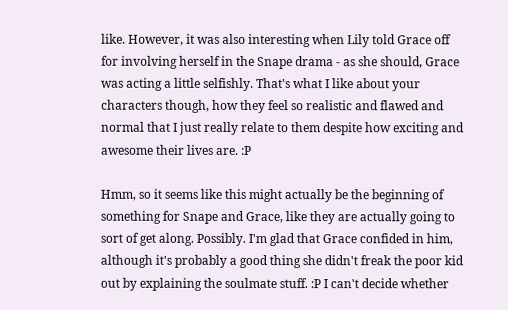like. However, it was also interesting when Lily told Grace off for involving herself in the Snape drama - as she should, Grace was acting a little selfishly. That's what I like about your characters though, how they feel so realistic and flawed and normal that I just really relate to them despite how exciting and awesome their lives are. :P

Hmm, so it seems like this might actually be the beginning of something for Snape and Grace, like they are actually going to sort of get along. Possibly. I'm glad that Grace confided in him, although it's probably a good thing she didn't freak the poor kid out by explaining the soulmate stuff. :P I can't decide whether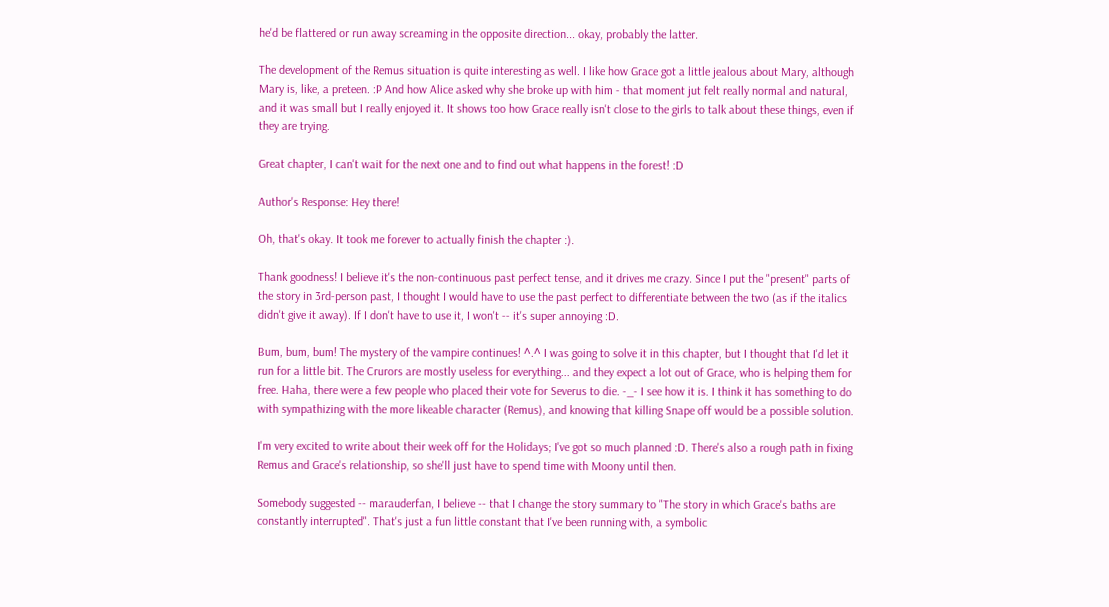he'd be flattered or run away screaming in the opposite direction... okay, probably the latter.

The development of the Remus situation is quite interesting as well. I like how Grace got a little jealous about Mary, although Mary is, like, a preteen. :P And how Alice asked why she broke up with him - that moment jut felt really normal and natural, and it was small but I really enjoyed it. It shows too how Grace really isn't close to the girls to talk about these things, even if they are trying.

Great chapter, I can't wait for the next one and to find out what happens in the forest! :D

Author's Response: Hey there!

Oh, that's okay. It took me forever to actually finish the chapter :).

Thank goodness! I believe it's the non-continuous past perfect tense, and it drives me crazy. Since I put the "present" parts of the story in 3rd-person past, I thought I would have to use the past perfect to differentiate between the two (as if the italics didn't give it away). If I don't have to use it, I won't -- it's super annoying :D.

Bum, bum, bum! The mystery of the vampire continues! ^.^ I was going to solve it in this chapter, but I thought that I'd let it run for a little bit. The Crurors are mostly useless for everything... and they expect a lot out of Grace, who is helping them for free. Haha, there were a few people who placed their vote for Severus to die. -_- I see how it is. I think it has something to do with sympathizing with the more likeable character (Remus), and knowing that killing Snape off would be a possible solution.

I'm very excited to write about their week off for the Holidays; I've got so much planned :D. There's also a rough path in fixing Remus and Grace's relationship, so she'll just have to spend time with Moony until then.

Somebody suggested -- marauderfan, I believe -- that I change the story summary to "The story in which Grace's baths are constantly interrupted". That's just a fun little constant that I've been running with, a symbolic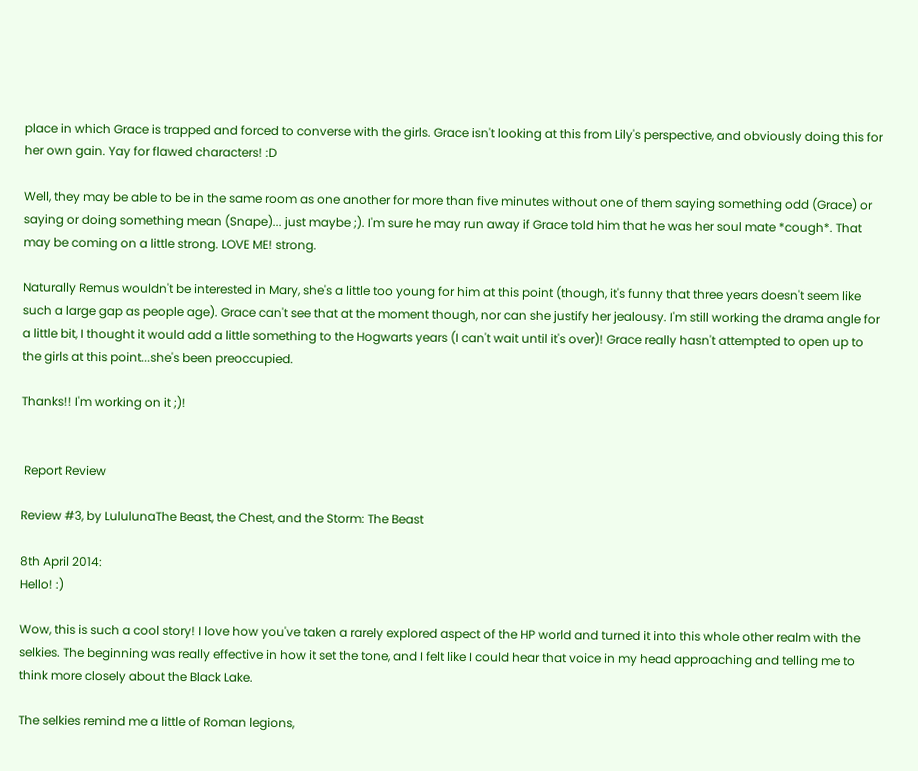place in which Grace is trapped and forced to converse with the girls. Grace isn't looking at this from Lily's perspective, and obviously doing this for her own gain. Yay for flawed characters! :D

Well, they may be able to be in the same room as one another for more than five minutes without one of them saying something odd (Grace) or saying or doing something mean (Snape)... just maybe ;). I'm sure he may run away if Grace told him that he was her soul mate *cough*. That may be coming on a little strong. LOVE ME! strong.

Naturally Remus wouldn't be interested in Mary, she's a little too young for him at this point (though, it's funny that three years doesn't seem like such a large gap as people age). Grace can't see that at the moment though, nor can she justify her jealousy. I'm still working the drama angle for a little bit, I thought it would add a little something to the Hogwarts years (I can't wait until it's over)! Grace really hasn't attempted to open up to the girls at this point...she's been preoccupied.

Thanks!! I'm working on it ;)!


 Report Review

Review #3, by LululunaThe Beast, the Chest, and the Storm: The Beast

8th April 2014:
Hello! :)

Wow, this is such a cool story! I love how you've taken a rarely explored aspect of the HP world and turned it into this whole other realm with the selkies. The beginning was really effective in how it set the tone, and I felt like I could hear that voice in my head approaching and telling me to think more closely about the Black Lake.

The selkies remind me a little of Roman legions,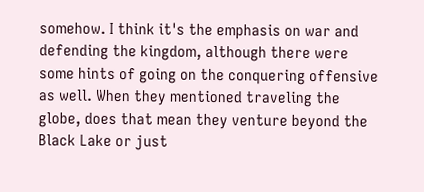somehow. I think it's the emphasis on war and defending the kingdom, although there were some hints of going on the conquering offensive as well. When they mentioned traveling the globe, does that mean they venture beyond the Black Lake or just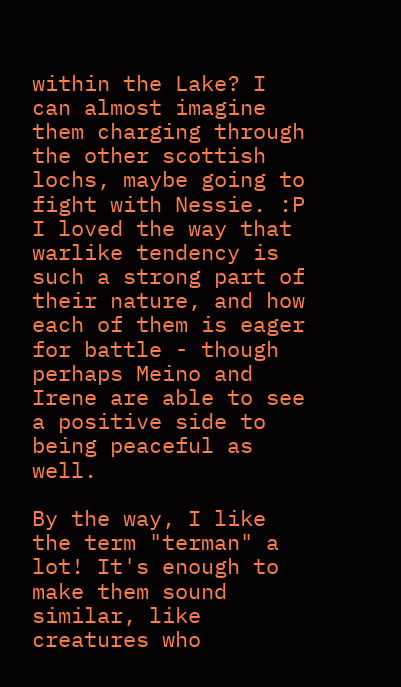within the Lake? I can almost imagine them charging through the other scottish lochs, maybe going to fight with Nessie. :P I loved the way that warlike tendency is such a strong part of their nature, and how each of them is eager for battle - though perhaps Meino and Irene are able to see a positive side to being peaceful as well.

By the way, I like the term "terman" a lot! It's enough to make them sound similar, like creatures who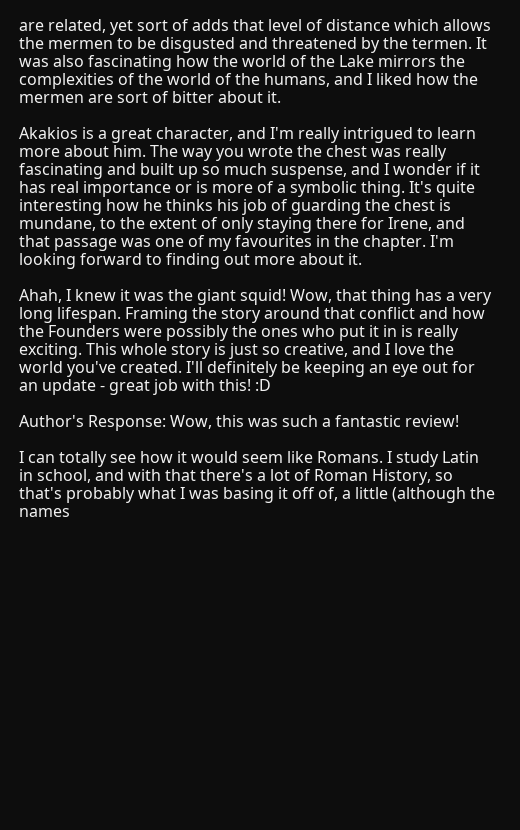are related, yet sort of adds that level of distance which allows the mermen to be disgusted and threatened by the termen. It was also fascinating how the world of the Lake mirrors the complexities of the world of the humans, and I liked how the mermen are sort of bitter about it.

Akakios is a great character, and I'm really intrigued to learn more about him. The way you wrote the chest was really fascinating and built up so much suspense, and I wonder if it has real importance or is more of a symbolic thing. It's quite interesting how he thinks his job of guarding the chest is mundane, to the extent of only staying there for Irene, and that passage was one of my favourites in the chapter. I'm looking forward to finding out more about it.

Ahah, I knew it was the giant squid! Wow, that thing has a very long lifespan. Framing the story around that conflict and how the Founders were possibly the ones who put it in is really exciting. This whole story is just so creative, and I love the world you've created. I'll definitely be keeping an eye out for an update - great job with this! :D

Author's Response: Wow, this was such a fantastic review!

I can totally see how it would seem like Romans. I study Latin in school, and with that there's a lot of Roman History, so that's probably what I was basing it off of, a little (although the names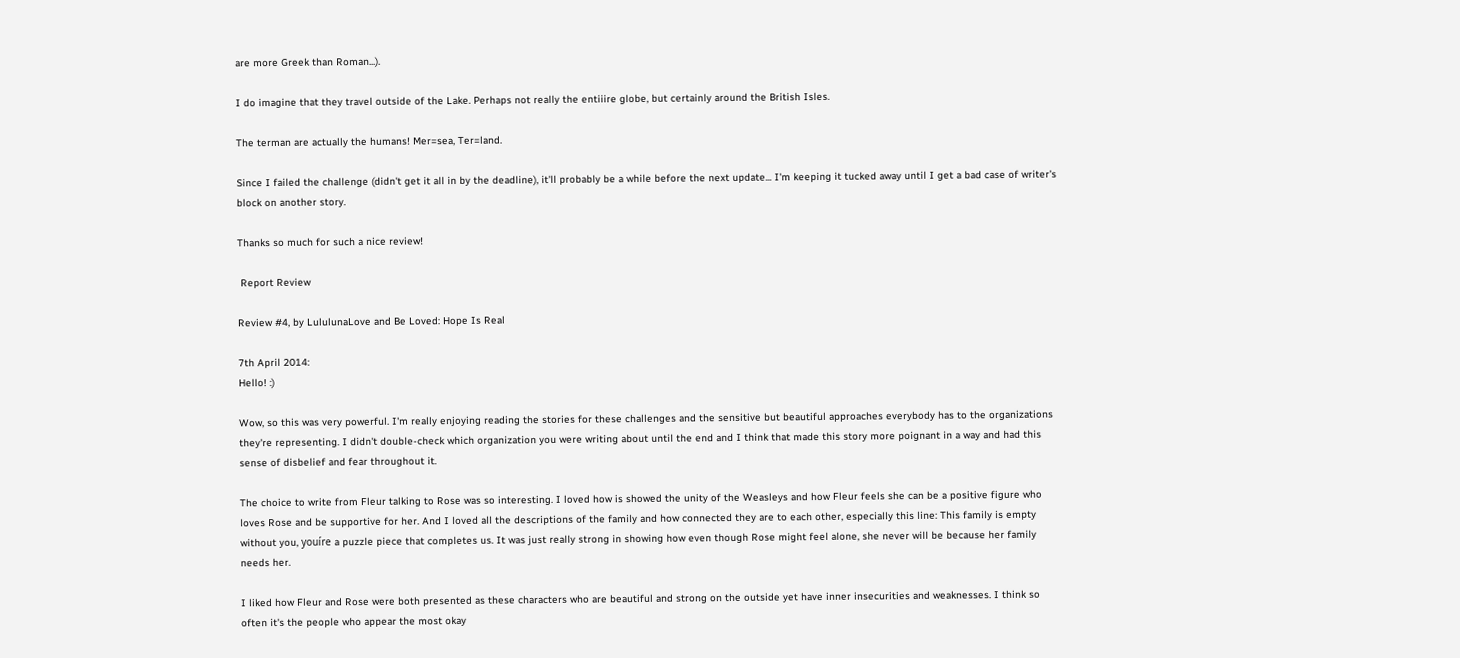are more Greek than Roman...).

I do imagine that they travel outside of the Lake. Perhaps not really the entiiire globe, but certainly around the British Isles.

The terman are actually the humans! Mer=sea, Ter=land.

Since I failed the challenge (didn't get it all in by the deadline), it'll probably be a while before the next update... I'm keeping it tucked away until I get a bad case of writer's block on another story.

Thanks so much for such a nice review!

 Report Review

Review #4, by LululunaLove and Be Loved: Hope Is Real

7th April 2014:
Hello! :)

Wow, so this was very powerful. I'm really enjoying reading the stories for these challenges and the sensitive but beautiful approaches everybody has to the organizations they're representing. I didn't double-check which organization you were writing about until the end and I think that made this story more poignant in a way and had this sense of disbelief and fear throughout it.

The choice to write from Fleur talking to Rose was so interesting. I loved how is showed the unity of the Weasleys and how Fleur feels she can be a positive figure who loves Rose and be supportive for her. And I loved all the descriptions of the family and how connected they are to each other, especially this line: This family is empty without you, youíre a puzzle piece that completes us. It was just really strong in showing how even though Rose might feel alone, she never will be because her family needs her.

I liked how Fleur and Rose were both presented as these characters who are beautiful and strong on the outside yet have inner insecurities and weaknesses. I think so often it's the people who appear the most okay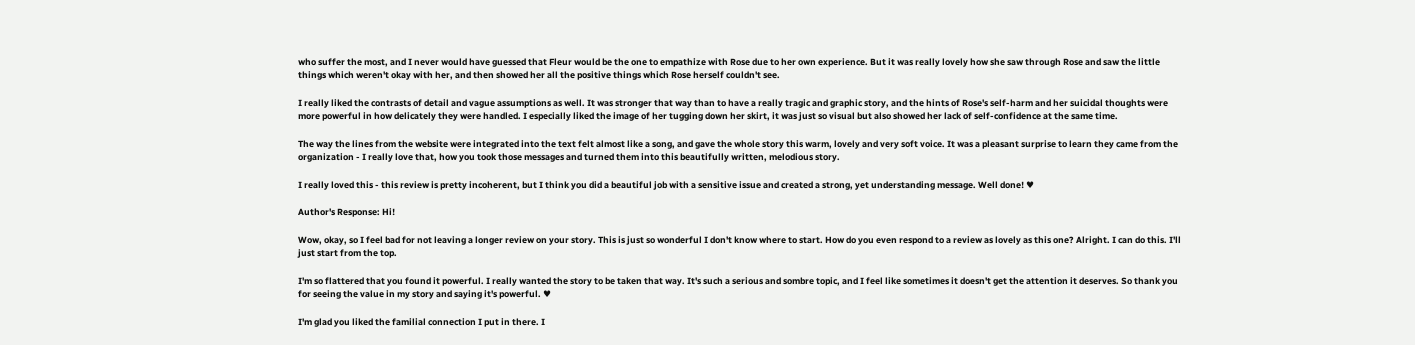who suffer the most, and I never would have guessed that Fleur would be the one to empathize with Rose due to her own experience. But it was really lovely how she saw through Rose and saw the little things which weren't okay with her, and then showed her all the positive things which Rose herself couldn't see.

I really liked the contrasts of detail and vague assumptions as well. It was stronger that way than to have a really tragic and graphic story, and the hints of Rose's self-harm and her suicidal thoughts were more powerful in how delicately they were handled. I especially liked the image of her tugging down her skirt, it was just so visual but also showed her lack of self-confidence at the same time.

The way the lines from the website were integrated into the text felt almost like a song, and gave the whole story this warm, lovely and very soft voice. It was a pleasant surprise to learn they came from the organization - I really love that, how you took those messages and turned them into this beautifully written, melodious story.

I really loved this - this review is pretty incoherent, but I think you did a beautiful job with a sensitive issue and created a strong, yet understanding message. Well done! ♥

Author's Response: Hi!

Wow, okay, so I feel bad for not leaving a longer review on your story. This is just so wonderful I don't know where to start. How do you even respond to a review as lovely as this one? Alright. I can do this. I'll just start from the top.

I'm so flattered that you found it powerful. I really wanted the story to be taken that way. It's such a serious and sombre topic, and I feel like sometimes it doesn't get the attention it deserves. So thank you for seeing the value in my story and saying it's powerful. ♥

I'm glad you liked the familial connection I put in there. I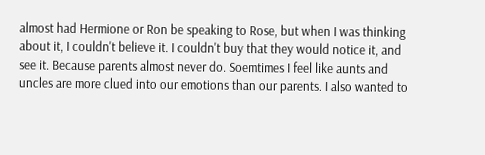almost had Hermione or Ron be speaking to Rose, but when I was thinking about it, I couldn't believe it. I couldn't buy that they would notice it, and see it. Because parents almost never do. Soemtimes I feel like aunts and uncles are more clued into our emotions than our parents. I also wanted to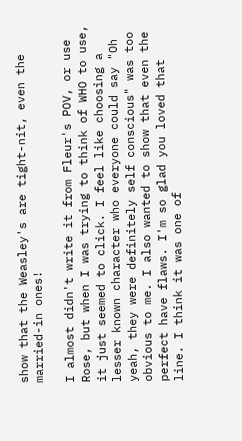show that the Weasley's are tight-nit, even the married-in ones!

I almost didn't write it from Fleur's POV, or use Rose, but when I was trying to think of WHO to use, it just seemed to click. I feel like choosing a lesser known character who everyone could say "Oh yeah, they were definitely self conscious" was too obvious to me. I also wanted to show that even the perfect have flaws. I'm so glad you loved that line. I think it was one of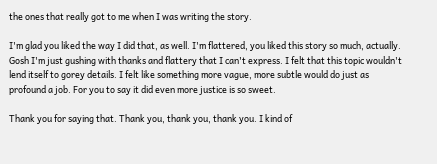the ones that really got to me when I was writing the story.

I'm glad you liked the way I did that, as well. I'm flattered, you liked this story so much, actually. Gosh I'm just gushing with thanks and flattery that I can't express. I felt that this topic wouldn't lend itself to gorey details. I felt like something more vague, more subtle would do just as profound a job. For you to say it did even more justice is so sweet.

Thank you for saying that. Thank you, thank you, thank you. I kind of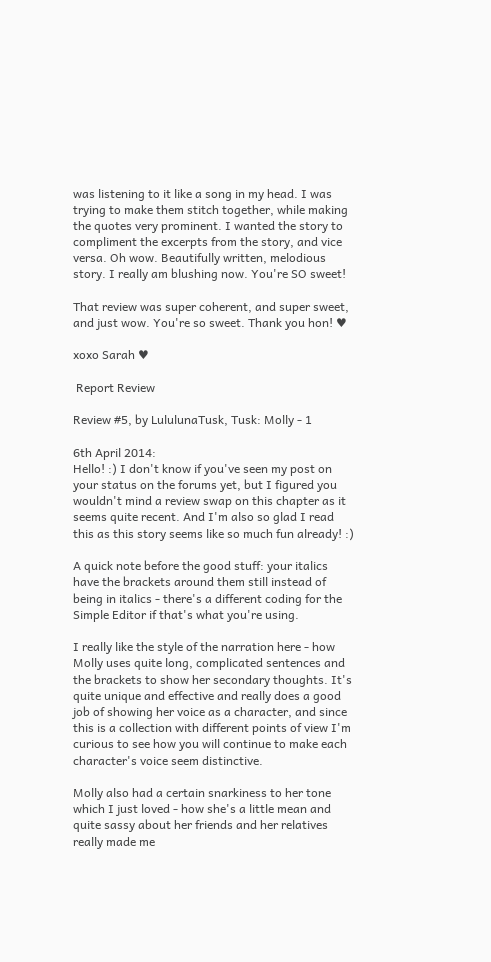was listening to it like a song in my head. I was trying to make them stitch together, while making the quotes very prominent. I wanted the story to compliment the excerpts from the story, and vice versa. Oh wow. Beautifully written, melodious story. I really am blushing now. You're SO sweet!

That review was super coherent, and super sweet, and just wow. You're so sweet. Thank you hon! ♥

xoxo Sarah ♥

 Report Review

Review #5, by LululunaTusk, Tusk: Molly - 1

6th April 2014:
Hello! :) I don't know if you've seen my post on your status on the forums yet, but I figured you wouldn't mind a review swap on this chapter as it seems quite recent. And I'm also so glad I read this as this story seems like so much fun already! :)

A quick note before the good stuff: your italics have the brackets around them still instead of being in italics - there's a different coding for the Simple Editor if that's what you're using.

I really like the style of the narration here - how Molly uses quite long, complicated sentences and the brackets to show her secondary thoughts. It's quite unique and effective and really does a good job of showing her voice as a character, and since this is a collection with different points of view I'm curious to see how you will continue to make each character's voice seem distinctive.

Molly also had a certain snarkiness to her tone which I just loved - how she's a little mean and quite sassy about her friends and her relatives really made me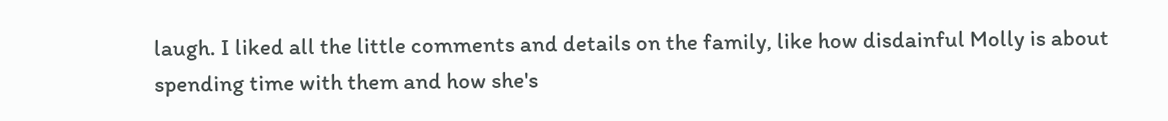laugh. I liked all the little comments and details on the family, like how disdainful Molly is about spending time with them and how she's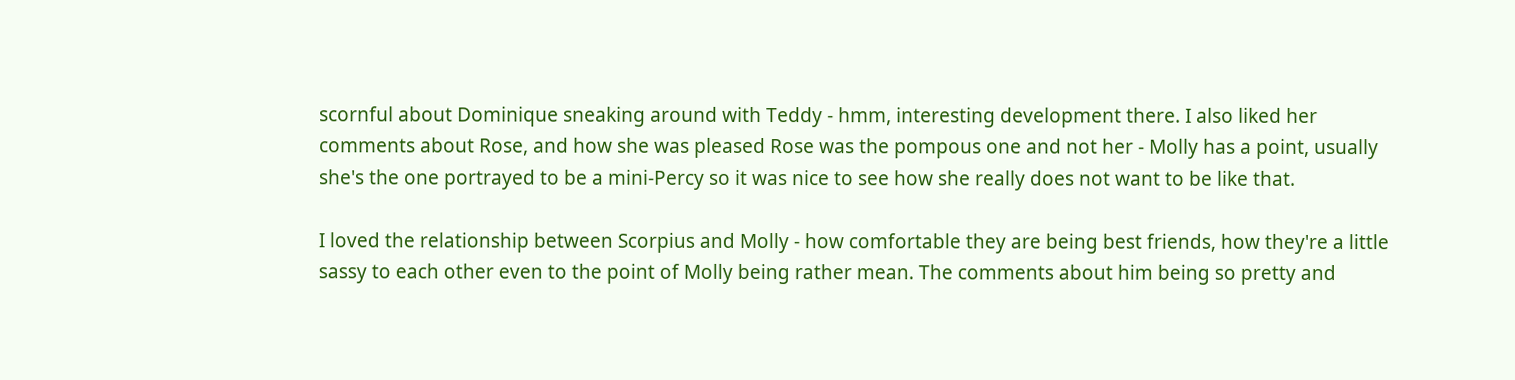scornful about Dominique sneaking around with Teddy - hmm, interesting development there. I also liked her comments about Rose, and how she was pleased Rose was the pompous one and not her - Molly has a point, usually she's the one portrayed to be a mini-Percy so it was nice to see how she really does not want to be like that.

I loved the relationship between Scorpius and Molly - how comfortable they are being best friends, how they're a little sassy to each other even to the point of Molly being rather mean. The comments about him being so pretty and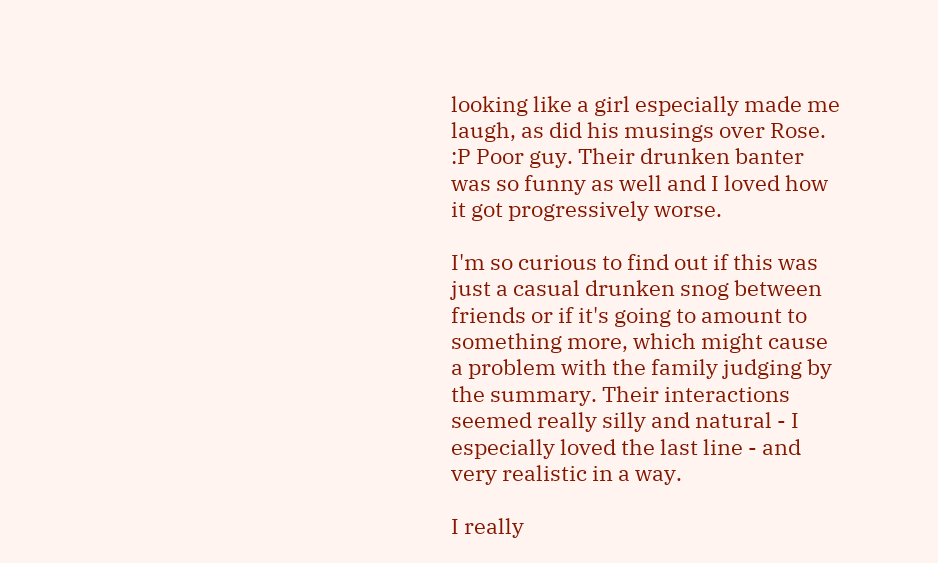looking like a girl especially made me laugh, as did his musings over Rose. :P Poor guy. Their drunken banter was so funny as well and I loved how it got progressively worse.

I'm so curious to find out if this was just a casual drunken snog between friends or if it's going to amount to something more, which might cause a problem with the family judging by the summary. Their interactions seemed really silly and natural - I especially loved the last line - and very realistic in a way.

I really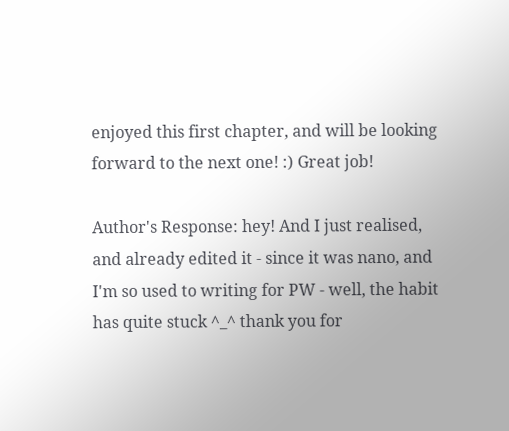enjoyed this first chapter, and will be looking forward to the next one! :) Great job!

Author's Response: hey! And I just realised, and already edited it - since it was nano, and I'm so used to writing for PW - well, the habit has quite stuck ^_^ thank you for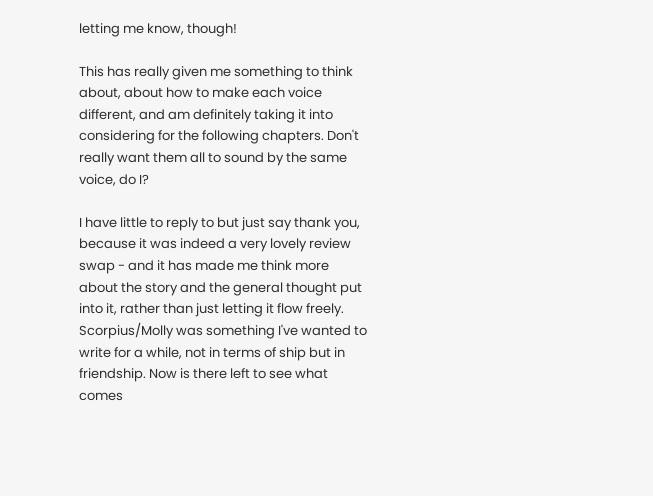letting me know, though!

This has really given me something to think about, about how to make each voice different, and am definitely taking it into considering for the following chapters. Don't really want them all to sound by the same voice, do I?

I have little to reply to but just say thank you, because it was indeed a very lovely review swap - and it has made me think more about the story and the general thought put into it, rather than just letting it flow freely. Scorpius/Molly was something I've wanted to write for a while, not in terms of ship but in friendship. Now is there left to see what comes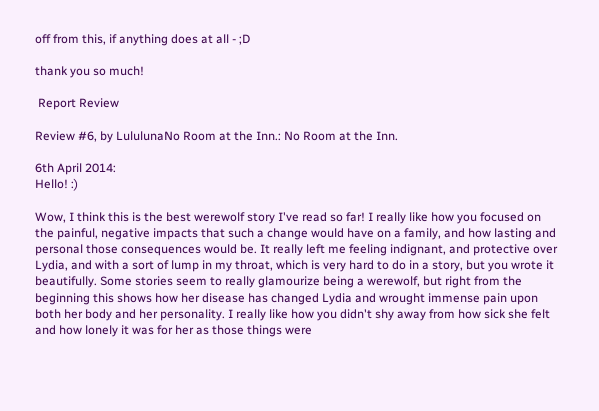off from this, if anything does at all - ;D

thank you so much!

 Report Review

Review #6, by LululunaNo Room at the Inn.: No Room at the Inn.

6th April 2014:
Hello! :)

Wow, I think this is the best werewolf story I've read so far! I really like how you focused on the painful, negative impacts that such a change would have on a family, and how lasting and personal those consequences would be. It really left me feeling indignant, and protective over Lydia, and with a sort of lump in my throat, which is very hard to do in a story, but you wrote it beautifully. Some stories seem to really glamourize being a werewolf, but right from the beginning this shows how her disease has changed Lydia and wrought immense pain upon both her body and her personality. I really like how you didn't shy away from how sick she felt and how lonely it was for her as those things were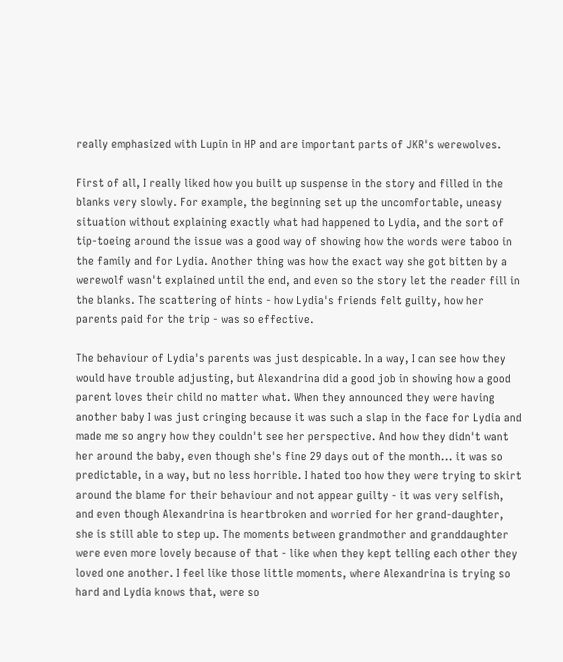really emphasized with Lupin in HP and are important parts of JKR's werewolves.

First of all, I really liked how you built up suspense in the story and filled in the blanks very slowly. For example, the beginning set up the uncomfortable, uneasy situation without explaining exactly what had happened to Lydia, and the sort of tip-toeing around the issue was a good way of showing how the words were taboo in the family and for Lydia. Another thing was how the exact way she got bitten by a werewolf wasn't explained until the end, and even so the story let the reader fill in the blanks. The scattering of hints - how Lydia's friends felt guilty, how her parents paid for the trip - was so effective.

The behaviour of Lydia's parents was just despicable. In a way, I can see how they would have trouble adjusting, but Alexandrina did a good job in showing how a good parent loves their child no matter what. When they announced they were having another baby I was just cringing because it was such a slap in the face for Lydia and made me so angry how they couldn't see her perspective. And how they didn't want her around the baby, even though she's fine 29 days out of the month... it was so predictable, in a way, but no less horrible. I hated too how they were trying to skirt around the blame for their behaviour and not appear guilty - it was very selfish, and even though Alexandrina is heartbroken and worried for her grand-daughter, she is still able to step up. The moments between grandmother and granddaughter were even more lovely because of that - like when they kept telling each other they loved one another. I feel like those little moments, where Alexandrina is trying so hard and Lydia knows that, were so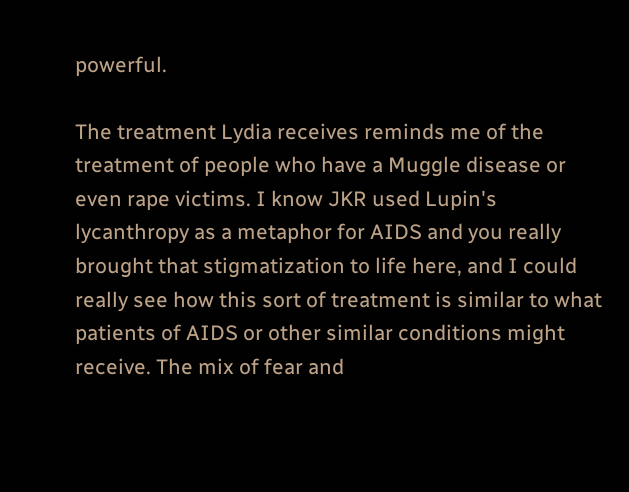powerful.

The treatment Lydia receives reminds me of the treatment of people who have a Muggle disease or even rape victims. I know JKR used Lupin's lycanthropy as a metaphor for AIDS and you really brought that stigmatization to life here, and I could really see how this sort of treatment is similar to what patients of AIDS or other similar conditions might receive. The mix of fear and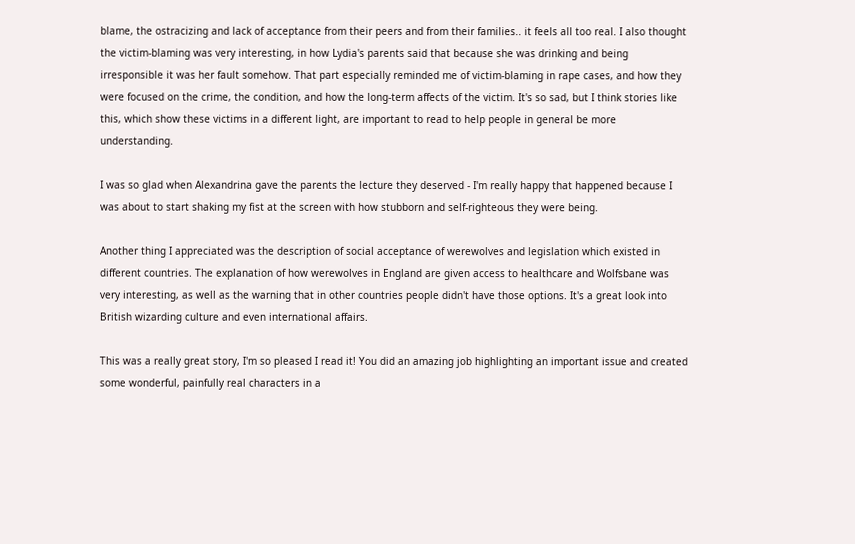blame, the ostracizing and lack of acceptance from their peers and from their families.. it feels all too real. I also thought the victim-blaming was very interesting, in how Lydia's parents said that because she was drinking and being irresponsible it was her fault somehow. That part especially reminded me of victim-blaming in rape cases, and how they were focused on the crime, the condition, and how the long-term affects of the victim. It's so sad, but I think stories like this, which show these victims in a different light, are important to read to help people in general be more understanding.

I was so glad when Alexandrina gave the parents the lecture they deserved - I'm really happy that happened because I was about to start shaking my fist at the screen with how stubborn and self-righteous they were being.

Another thing I appreciated was the description of social acceptance of werewolves and legislation which existed in different countries. The explanation of how werewolves in England are given access to healthcare and Wolfsbane was very interesting, as well as the warning that in other countries people didn't have those options. It's a great look into British wizarding culture and even international affairs.

This was a really great story, I'm so pleased I read it! You did an amazing job highlighting an important issue and created some wonderful, painfully real characters in a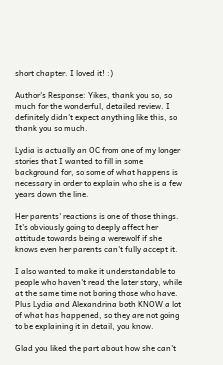short chapter. I loved it! :)

Author's Response: Yikes, thank you so, so much for the wonderful, detailed review. I definitely didn't expect anything like this, so thank you so much.

Lydia is actually an OC from one of my longer stories that I wanted to fill in some background for, so some of what happens is necessary in order to explain who she is a few years down the line.

Her parents' reactions is one of those things. It's obviously going to deeply affect her attitude towards being a werewolf if she knows even her parents can't fully accept it.

I also wanted to make it understandable to people who haven't read the later story, while at the same time not boring those who have. Plus Lydia and Alexandrina both KNOW a lot of what has happened, so they are not going to be explaining it in detail, you know.

Glad you liked the part about how she can't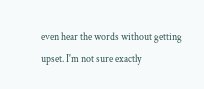even hear the words without getting upset. I'm not sure exactly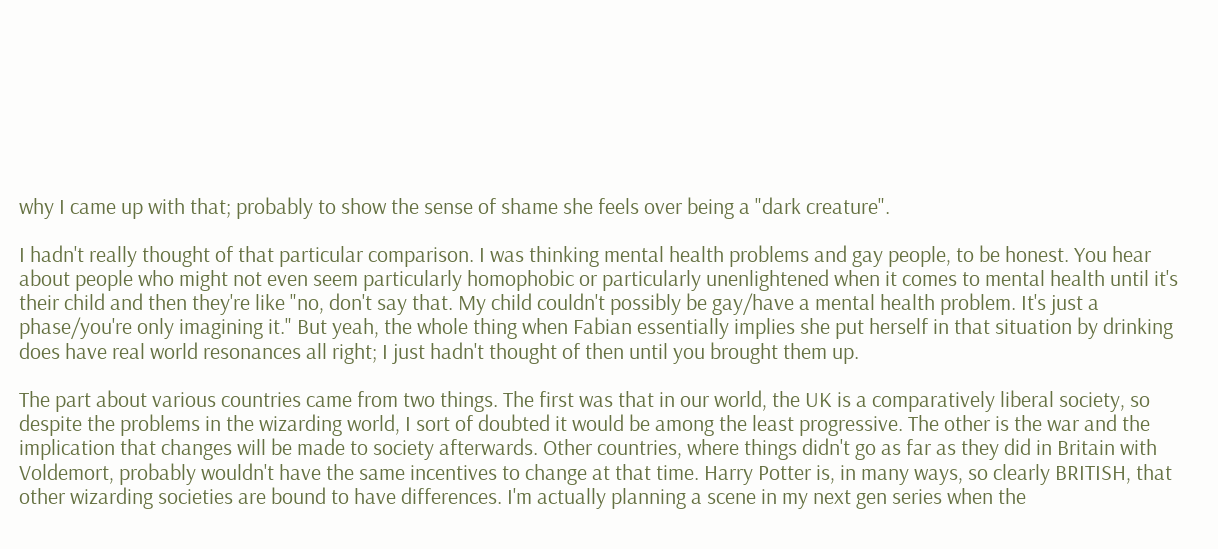why I came up with that; probably to show the sense of shame she feels over being a "dark creature".

I hadn't really thought of that particular comparison. I was thinking mental health problems and gay people, to be honest. You hear about people who might not even seem particularly homophobic or particularly unenlightened when it comes to mental health until it's their child and then they're like "no, don't say that. My child couldn't possibly be gay/have a mental health problem. It's just a phase/you're only imagining it." But yeah, the whole thing when Fabian essentially implies she put herself in that situation by drinking does have real world resonances all right; I just hadn't thought of then until you brought them up.

The part about various countries came from two things. The first was that in our world, the UK is a comparatively liberal society, so despite the problems in the wizarding world, I sort of doubted it would be among the least progressive. The other is the war and the implication that changes will be made to society afterwards. Other countries, where things didn't go as far as they did in Britain with Voldemort, probably wouldn't have the same incentives to change at that time. Harry Potter is, in many ways, so clearly BRITISH, that other wizarding societies are bound to have differences. I'm actually planning a scene in my next gen series when the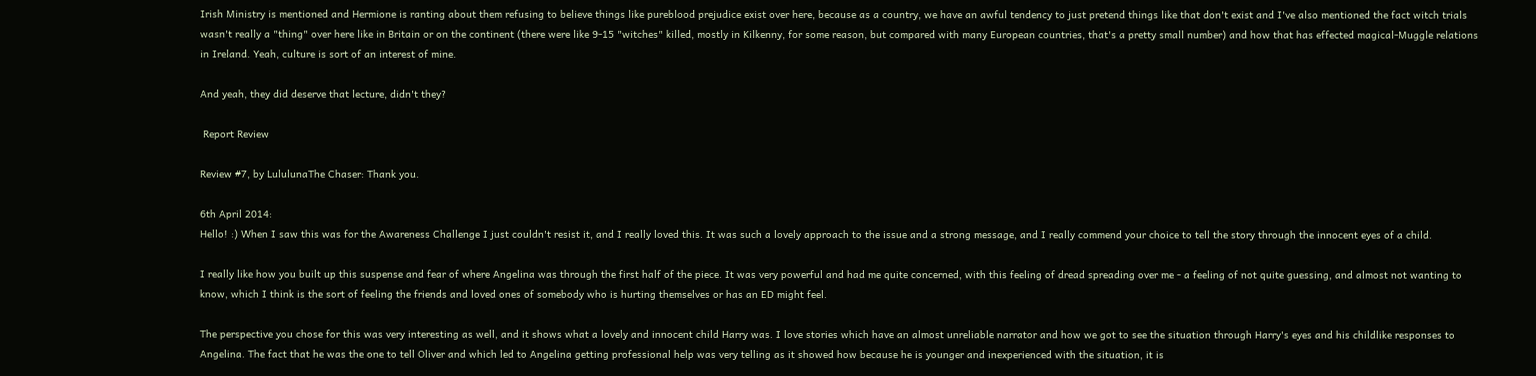Irish Ministry is mentioned and Hermione is ranting about them refusing to believe things like pureblood prejudice exist over here, because as a country, we have an awful tendency to just pretend things like that don't exist and I've also mentioned the fact witch trials wasn't really a "thing" over here like in Britain or on the continent (there were like 9-15 "witches" killed, mostly in Kilkenny, for some reason, but compared with many European countries, that's a pretty small number) and how that has effected magical-Muggle relations in Ireland. Yeah, culture is sort of an interest of mine.

And yeah, they did deserve that lecture, didn't they?

 Report Review

Review #7, by LululunaThe Chaser: Thank you.

6th April 2014:
Hello! :) When I saw this was for the Awareness Challenge I just couldn't resist it, and I really loved this. It was such a lovely approach to the issue and a strong message, and I really commend your choice to tell the story through the innocent eyes of a child.

I really like how you built up this suspense and fear of where Angelina was through the first half of the piece. It was very powerful and had me quite concerned, with this feeling of dread spreading over me - a feeling of not quite guessing, and almost not wanting to know, which I think is the sort of feeling the friends and loved ones of somebody who is hurting themselves or has an ED might feel.

The perspective you chose for this was very interesting as well, and it shows what a lovely and innocent child Harry was. I love stories which have an almost unreliable narrator and how we got to see the situation through Harry's eyes and his childlike responses to Angelina. The fact that he was the one to tell Oliver and which led to Angelina getting professional help was very telling as it showed how because he is younger and inexperienced with the situation, it is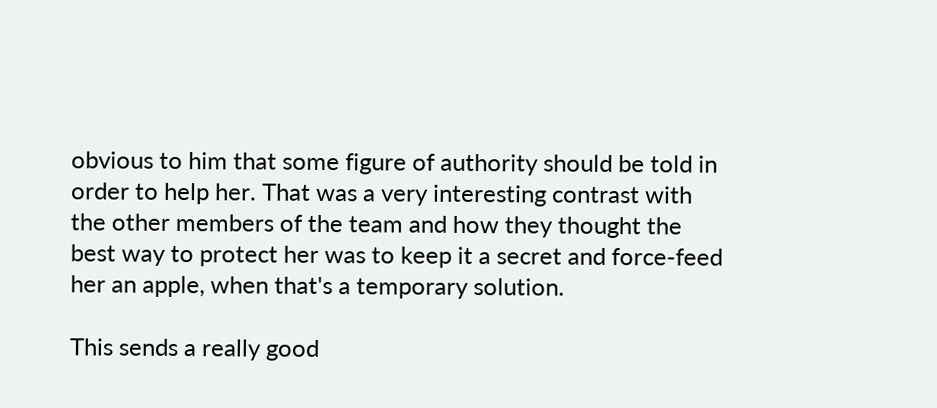obvious to him that some figure of authority should be told in order to help her. That was a very interesting contrast with the other members of the team and how they thought the best way to protect her was to keep it a secret and force-feed her an apple, when that's a temporary solution.

This sends a really good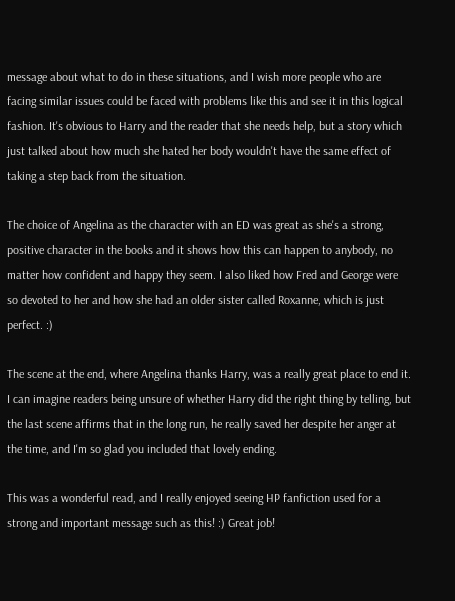message about what to do in these situations, and I wish more people who are facing similar issues could be faced with problems like this and see it in this logical fashion. It's obvious to Harry and the reader that she needs help, but a story which just talked about how much she hated her body wouldn't have the same effect of taking a step back from the situation.

The choice of Angelina as the character with an ED was great as she's a strong, positive character in the books and it shows how this can happen to anybody, no matter how confident and happy they seem. I also liked how Fred and George were so devoted to her and how she had an older sister called Roxanne, which is just perfect. :)

The scene at the end, where Angelina thanks Harry, was a really great place to end it. I can imagine readers being unsure of whether Harry did the right thing by telling, but the last scene affirms that in the long run, he really saved her despite her anger at the time, and I'm so glad you included that lovely ending.

This was a wonderful read, and I really enjoyed seeing HP fanfiction used for a strong and important message such as this! :) Great job!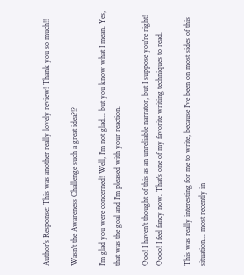Author's Response: This was another really lovely review! Thank you so much!!

Wasn't the Awareness Challenge such a great idea?!?

I'm glad you were concerned! Well, I'm not glad... but you know what I mean. Yes, that was the goal and I'm pleased with your reaction.

Ooo! I haven't thought of this as an unreliable narrator, but I suppose you're right! Oooo! I feel fancy now. That's one of my favorite writing techniques to read.

This was really interesting for me to write, because I've been on most sides of this situation... most recently in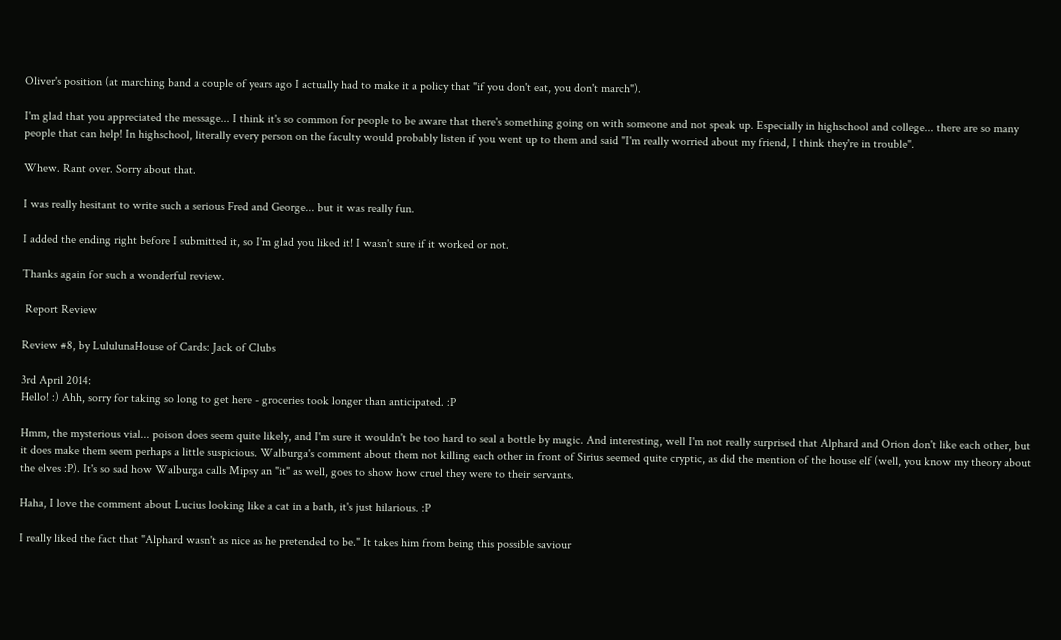Oliver's position (at marching band a couple of years ago I actually had to make it a policy that "if you don't eat, you don't march").

I'm glad that you appreciated the message... I think it's so common for people to be aware that there's something going on with someone and not speak up. Especially in highschool and college... there are so many people that can help! In highschool, literally every person on the faculty would probably listen if you went up to them and said "I'm really worried about my friend, I think they're in trouble".

Whew. Rant over. Sorry about that.

I was really hesitant to write such a serious Fred and George... but it was really fun.

I added the ending right before I submitted it, so I'm glad you liked it! I wasn't sure if it worked or not.

Thanks again for such a wonderful review.

 Report Review

Review #8, by LululunaHouse of Cards: Jack of Clubs

3rd April 2014:
Hello! :) Ahh, sorry for taking so long to get here - groceries took longer than anticipated. :P

Hmm, the mysterious vial... poison does seem quite likely, and I'm sure it wouldn't be too hard to seal a bottle by magic. And interesting, well I'm not really surprised that Alphard and Orion don't like each other, but it does make them seem perhaps a little suspicious. Walburga's comment about them not killing each other in front of Sirius seemed quite cryptic, as did the mention of the house elf (well, you know my theory about the elves :P). It's so sad how Walburga calls Mipsy an "it" as well, goes to show how cruel they were to their servants.

Haha, I love the comment about Lucius looking like a cat in a bath, it's just hilarious. :P

I really liked the fact that "Alphard wasn't as nice as he pretended to be." It takes him from being this possible saviour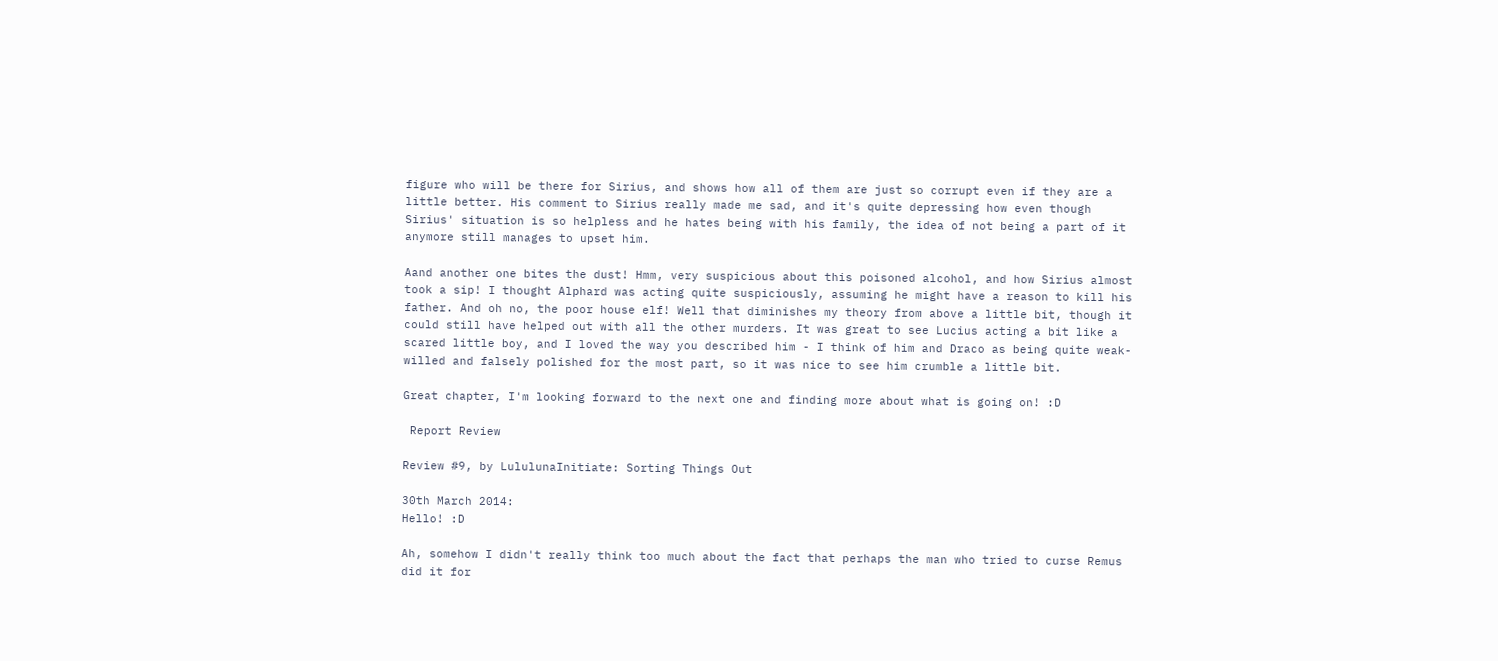figure who will be there for Sirius, and shows how all of them are just so corrupt even if they are a little better. His comment to Sirius really made me sad, and it's quite depressing how even though Sirius' situation is so helpless and he hates being with his family, the idea of not being a part of it anymore still manages to upset him.

Aand another one bites the dust! Hmm, very suspicious about this poisoned alcohol, and how Sirius almost took a sip! I thought Alphard was acting quite suspiciously, assuming he might have a reason to kill his father. And oh no, the poor house elf! Well that diminishes my theory from above a little bit, though it could still have helped out with all the other murders. It was great to see Lucius acting a bit like a scared little boy, and I loved the way you described him - I think of him and Draco as being quite weak-willed and falsely polished for the most part, so it was nice to see him crumble a little bit.

Great chapter, I'm looking forward to the next one and finding more about what is going on! :D

 Report Review

Review #9, by LululunaInitiate: Sorting Things Out

30th March 2014:
Hello! :D

Ah, somehow I didn't really think too much about the fact that perhaps the man who tried to curse Remus did it for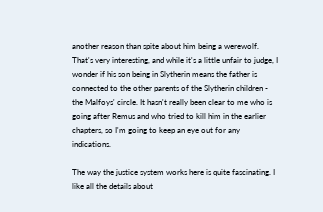another reason than spite about him being a werewolf. That's very interesting, and while it's a little unfair to judge, I wonder if his son being in Slytherin means the father is connected to the other parents of the Slytherin children - the Malfoys' circle. It hasn't really been clear to me who is going after Remus and who tried to kill him in the earlier chapters, so I'm going to keep an eye out for any indications.

The way the justice system works here is quite fascinating. I like all the details about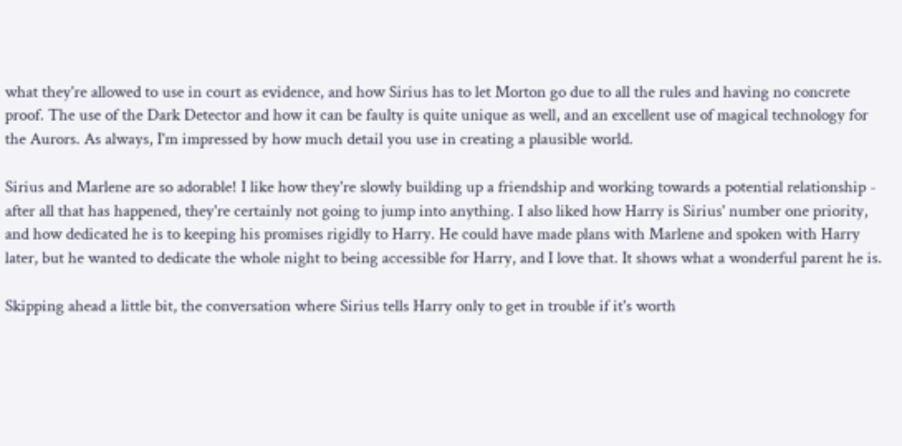what they're allowed to use in court as evidence, and how Sirius has to let Morton go due to all the rules and having no concrete proof. The use of the Dark Detector and how it can be faulty is quite unique as well, and an excellent use of magical technology for the Aurors. As always, I'm impressed by how much detail you use in creating a plausible world.

Sirius and Marlene are so adorable! I like how they're slowly building up a friendship and working towards a potential relationship - after all that has happened, they're certainly not going to jump into anything. I also liked how Harry is Sirius' number one priority, and how dedicated he is to keeping his promises rigidly to Harry. He could have made plans with Marlene and spoken with Harry later, but he wanted to dedicate the whole night to being accessible for Harry, and I love that. It shows what a wonderful parent he is.

Skipping ahead a little bit, the conversation where Sirius tells Harry only to get in trouble if it's worth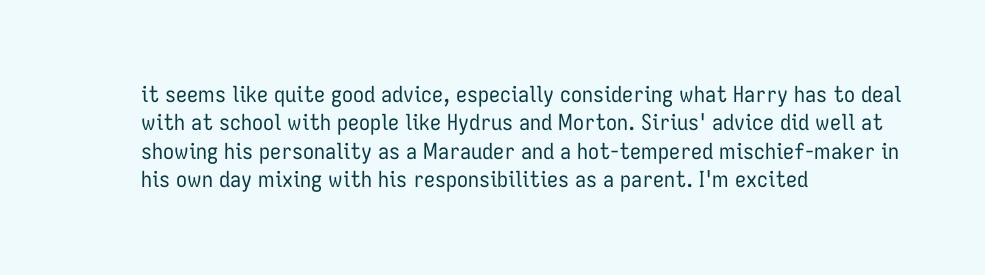it seems like quite good advice, especially considering what Harry has to deal with at school with people like Hydrus and Morton. Sirius' advice did well at showing his personality as a Marauder and a hot-tempered mischief-maker in his own day mixing with his responsibilities as a parent. I'm excited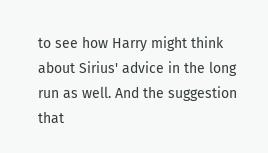to see how Harry might think about Sirius' advice in the long run as well. And the suggestion that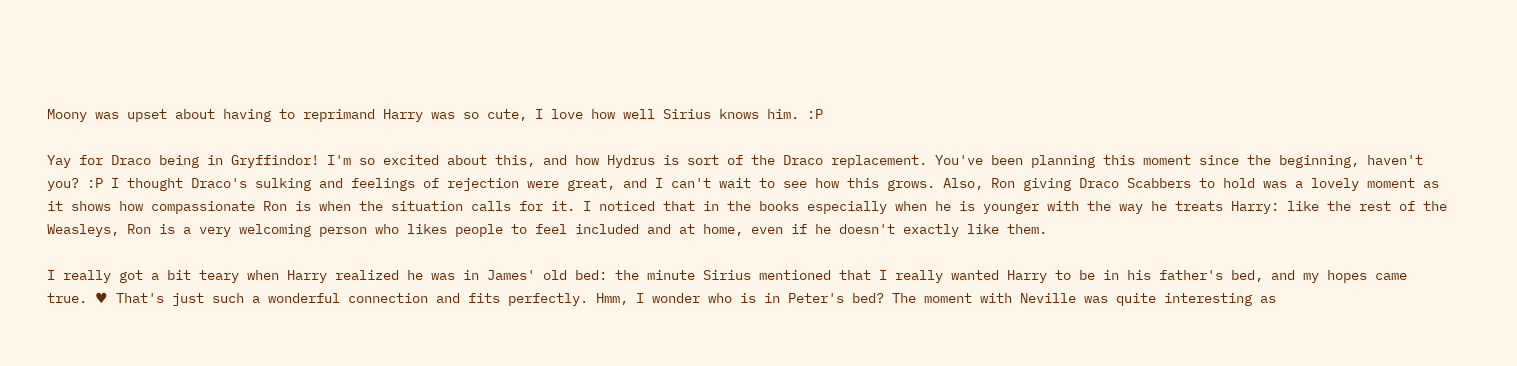Moony was upset about having to reprimand Harry was so cute, I love how well Sirius knows him. :P

Yay for Draco being in Gryffindor! I'm so excited about this, and how Hydrus is sort of the Draco replacement. You've been planning this moment since the beginning, haven't you? :P I thought Draco's sulking and feelings of rejection were great, and I can't wait to see how this grows. Also, Ron giving Draco Scabbers to hold was a lovely moment as it shows how compassionate Ron is when the situation calls for it. I noticed that in the books especially when he is younger with the way he treats Harry: like the rest of the Weasleys, Ron is a very welcoming person who likes people to feel included and at home, even if he doesn't exactly like them.

I really got a bit teary when Harry realized he was in James' old bed: the minute Sirius mentioned that I really wanted Harry to be in his father's bed, and my hopes came true. ♥ That's just such a wonderful connection and fits perfectly. Hmm, I wonder who is in Peter's bed? The moment with Neville was quite interesting as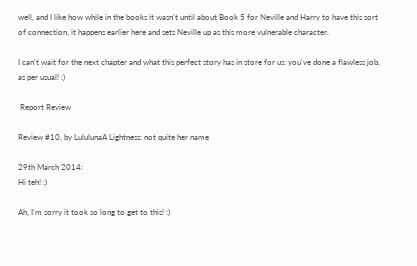well, and I like how while in the books it wasn't until about Book 5 for Neville and Harry to have this sort of connection, it happens earlier here and sets Neville up as this more vulnerable character.

I can't wait for the next chapter and what this perfect story has in store for us: you've done a flawless job, as per usual! :)

 Report Review

Review #10, by LululunaA Lightness: not quite her name

29th March 2014:
Hi teh! :)

Ah, I'm sorry it took so long to get to this! :)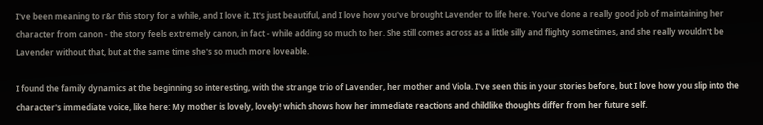I've been meaning to r&r this story for a while, and I love it. It's just beautiful, and I love how you've brought Lavender to life here. You've done a really good job of maintaining her character from canon - the story feels extremely canon, in fact - while adding so much to her. She still comes across as a little silly and flighty sometimes, and she really wouldn't be Lavender without that, but at the same time she's so much more loveable.

I found the family dynamics at the beginning so interesting, with the strange trio of Lavender, her mother and Viola. I've seen this in your stories before, but I love how you slip into the character's immediate voice, like here: My mother is lovely, lovely! which shows how her immediate reactions and childlike thoughts differ from her future self.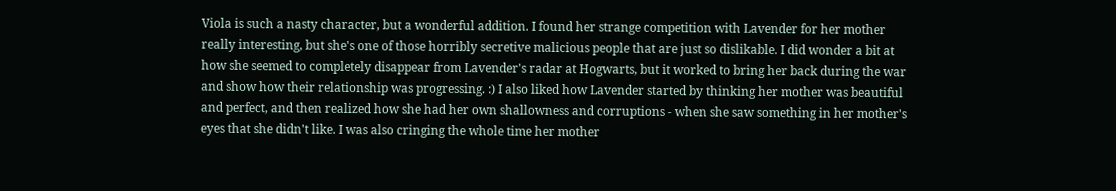Viola is such a nasty character, but a wonderful addition. I found her strange competition with Lavender for her mother really interesting, but she's one of those horribly secretive malicious people that are just so dislikable. I did wonder a bit at how she seemed to completely disappear from Lavender's radar at Hogwarts, but it worked to bring her back during the war and show how their relationship was progressing. :) I also liked how Lavender started by thinking her mother was beautiful and perfect, and then realized how she had her own shallowness and corruptions - when she saw something in her mother's eyes that she didn't like. I was also cringing the whole time her mother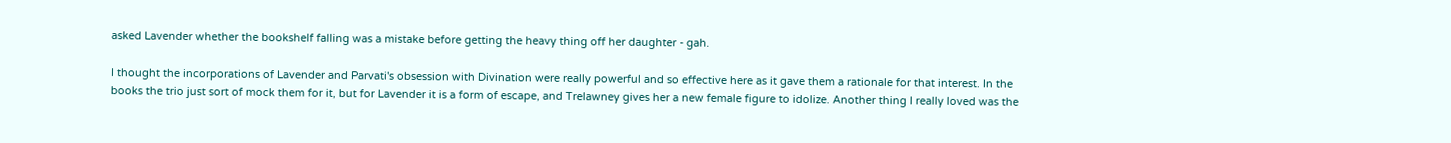asked Lavender whether the bookshelf falling was a mistake before getting the heavy thing off her daughter - gah.

I thought the incorporations of Lavender and Parvati's obsession with Divination were really powerful and so effective here as it gave them a rationale for that interest. In the books the trio just sort of mock them for it, but for Lavender it is a form of escape, and Trelawney gives her a new female figure to idolize. Another thing I really loved was the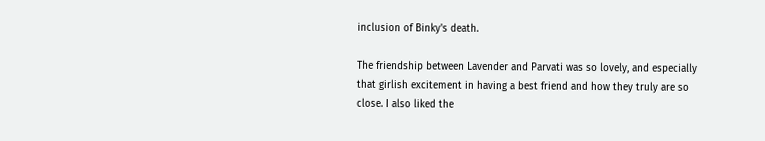inclusion of Binky's death.

The friendship between Lavender and Parvati was so lovely, and especially that girlish excitement in having a best friend and how they truly are so close. I also liked the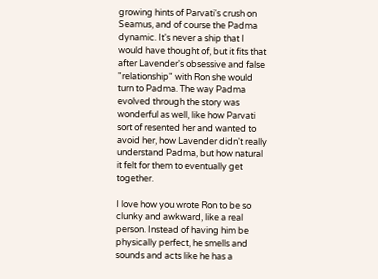growing hints of Parvati's crush on Seamus, and of course the Padma dynamic. It's never a ship that I would have thought of, but it fits that after Lavender's obsessive and false "relationship" with Ron she would turn to Padma. The way Padma evolved through the story was wonderful as well, like how Parvati sort of resented her and wanted to avoid her, how Lavender didn't really understand Padma, but how natural it felt for them to eventually get together.

I love how you wrote Ron to be so clunky and awkward, like a real person. Instead of having him be physically perfect, he smells and sounds and acts like he has a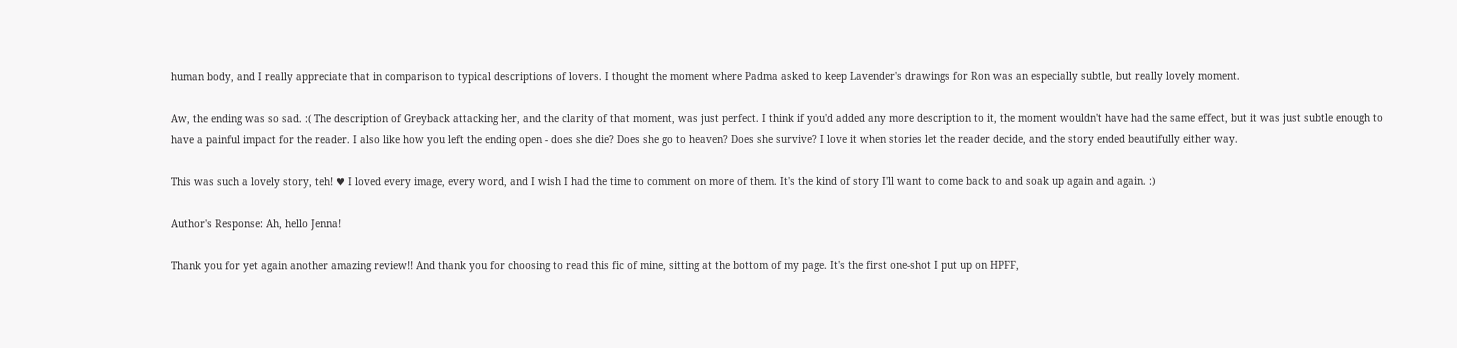human body, and I really appreciate that in comparison to typical descriptions of lovers. I thought the moment where Padma asked to keep Lavender's drawings for Ron was an especially subtle, but really lovely moment.

Aw, the ending was so sad. :( The description of Greyback attacking her, and the clarity of that moment, was just perfect. I think if you'd added any more description to it, the moment wouldn't have had the same effect, but it was just subtle enough to have a painful impact for the reader. I also like how you left the ending open - does she die? Does she go to heaven? Does she survive? I love it when stories let the reader decide, and the story ended beautifully either way.

This was such a lovely story, teh! ♥ I loved every image, every word, and I wish I had the time to comment on more of them. It's the kind of story I'll want to come back to and soak up again and again. :)

Author's Response: Ah, hello Jenna!

Thank you for yet again another amazing review!! And thank you for choosing to read this fic of mine, sitting at the bottom of my page. It's the first one-shot I put up on HPFF,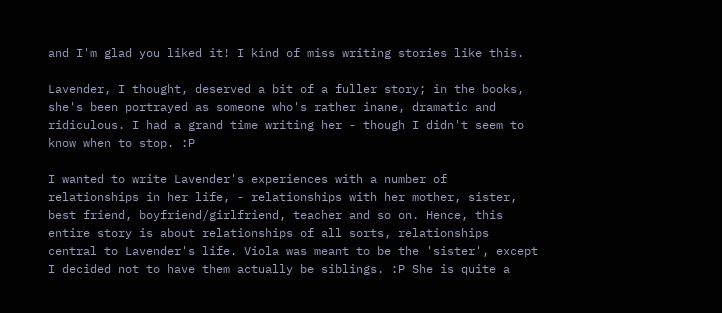and I'm glad you liked it! I kind of miss writing stories like this.

Lavender, I thought, deserved a bit of a fuller story; in the books, she's been portrayed as someone who's rather inane, dramatic and ridiculous. I had a grand time writing her - though I didn't seem to know when to stop. :P

I wanted to write Lavender's experiences with a number of relationships in her life, - relationships with her mother, sister, best friend, boyfriend/girlfriend, teacher and so on. Hence, this entire story is about relationships of all sorts, relationships central to Lavender's life. Viola was meant to be the 'sister', except I decided not to have them actually be siblings. :P She is quite a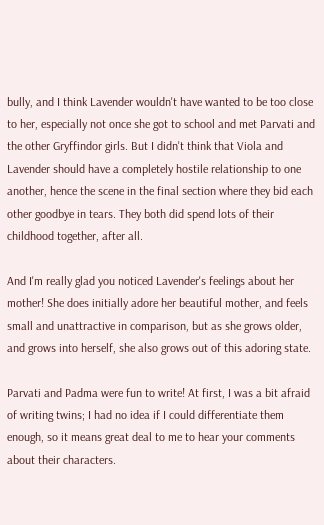bully, and I think Lavender wouldn't have wanted to be too close to her, especially not once she got to school and met Parvati and the other Gryffindor girls. But I didn't think that Viola and Lavender should have a completely hostile relationship to one another, hence the scene in the final section where they bid each other goodbye in tears. They both did spend lots of their childhood together, after all.

And I'm really glad you noticed Lavender's feelings about her mother! She does initially adore her beautiful mother, and feels small and unattractive in comparison, but as she grows older, and grows into herself, she also grows out of this adoring state.

Parvati and Padma were fun to write! At first, I was a bit afraid of writing twins; I had no idea if I could differentiate them enough, so it means great deal to me to hear your comments about their characters.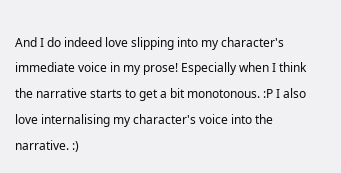And I do indeed love slipping into my character's immediate voice in my prose! Especially when I think the narrative starts to get a bit monotonous. :P I also love internalising my character's voice into the narrative. :)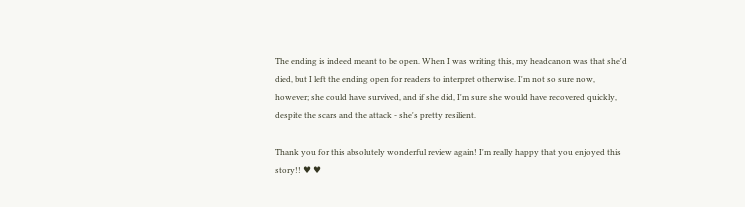The ending is indeed meant to be open. When I was writing this, my headcanon was that she'd died, but I left the ending open for readers to interpret otherwise. I'm not so sure now, however; she could have survived, and if she did, I'm sure she would have recovered quickly, despite the scars and the attack - she's pretty resilient.

Thank you for this absolutely wonderful review again! I'm really happy that you enjoyed this story!! ♥ ♥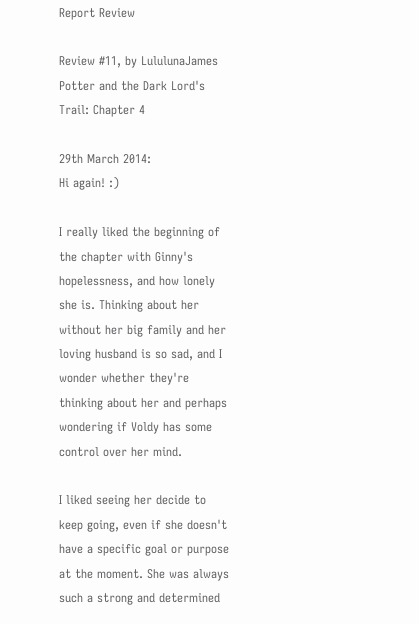Report Review

Review #11, by LululunaJames Potter and the Dark Lord's Trail: Chapter 4

29th March 2014:
Hi again! :)

I really liked the beginning of the chapter with Ginny's hopelessness, and how lonely she is. Thinking about her without her big family and her loving husband is so sad, and I wonder whether they're thinking about her and perhaps wondering if Voldy has some control over her mind.

I liked seeing her decide to keep going, even if she doesn't have a specific goal or purpose at the moment. She was always such a strong and determined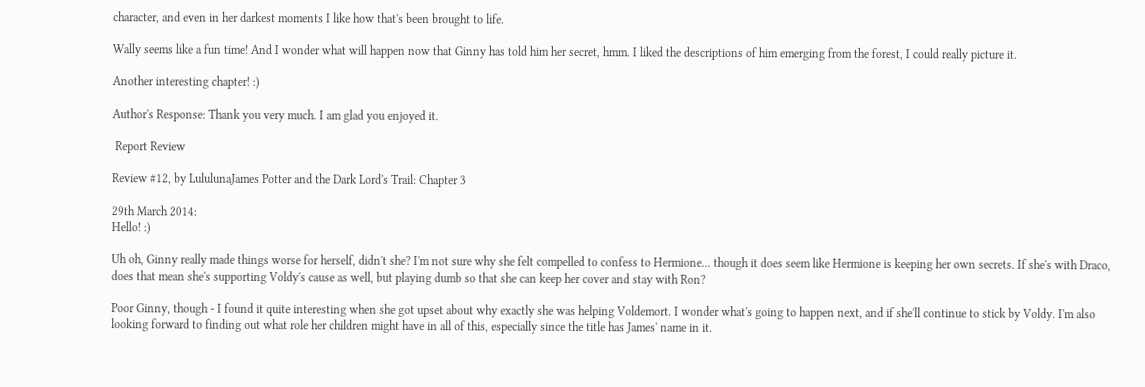character, and even in her darkest moments I like how that's been brought to life.

Wally seems like a fun time! And I wonder what will happen now that Ginny has told him her secret, hmm. I liked the descriptions of him emerging from the forest, I could really picture it.

Another interesting chapter! :)

Author's Response: Thank you very much. I am glad you enjoyed it.

 Report Review

Review #12, by LululunaJames Potter and the Dark Lord's Trail: Chapter 3

29th March 2014:
Hello! :)

Uh oh, Ginny really made things worse for herself, didn't she? I'm not sure why she felt compelled to confess to Hermione... though it does seem like Hermione is keeping her own secrets. If she's with Draco, does that mean she's supporting Voldy's cause as well, but playing dumb so that she can keep her cover and stay with Ron?

Poor Ginny, though - I found it quite interesting when she got upset about why exactly she was helping Voldemort. I wonder what's going to happen next, and if she'll continue to stick by Voldy. I'm also looking forward to finding out what role her children might have in all of this, especially since the title has James' name in it.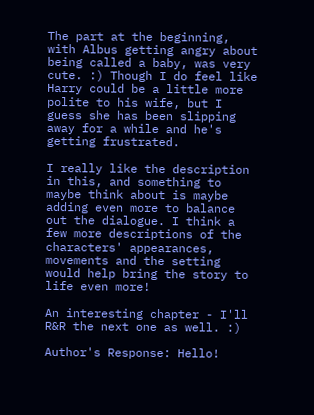The part at the beginning, with Albus getting angry about being called a baby, was very cute. :) Though I do feel like Harry could be a little more polite to his wife, but I guess she has been slipping away for a while and he's getting frustrated.

I really like the description in this, and something to maybe think about is maybe adding even more to balance out the dialogue. I think a few more descriptions of the characters' appearances, movements and the setting would help bring the story to life even more!

An interesting chapter - I'll R&R the next one as well. :)

Author's Response: Hello!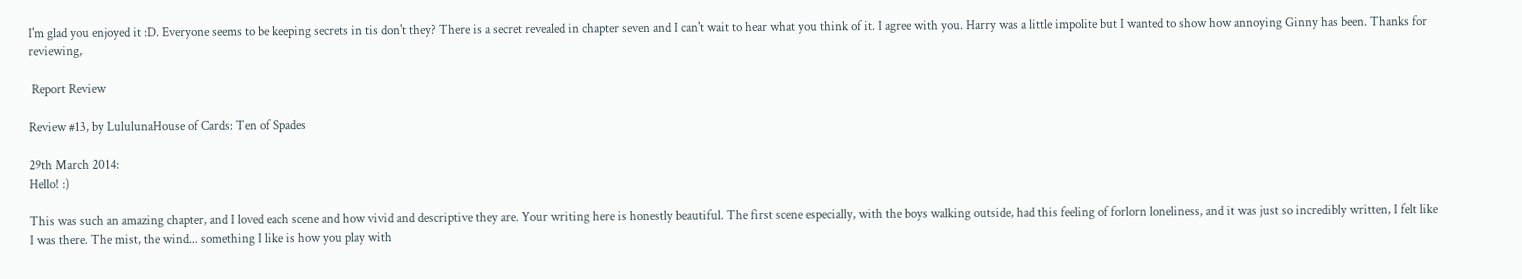I'm glad you enjoyed it :D. Everyone seems to be keeping secrets in tis don't they? There is a secret revealed in chapter seven and I can't wait to hear what you think of it. I agree with you. Harry was a little impolite but I wanted to show how annoying Ginny has been. Thanks for reviewing,

 Report Review

Review #13, by LululunaHouse of Cards: Ten of Spades

29th March 2014:
Hello! :)

This was such an amazing chapter, and I loved each scene and how vivid and descriptive they are. Your writing here is honestly beautiful. The first scene especially, with the boys walking outside, had this feeling of forlorn loneliness, and it was just so incredibly written, I felt like I was there. The mist, the wind... something I like is how you play with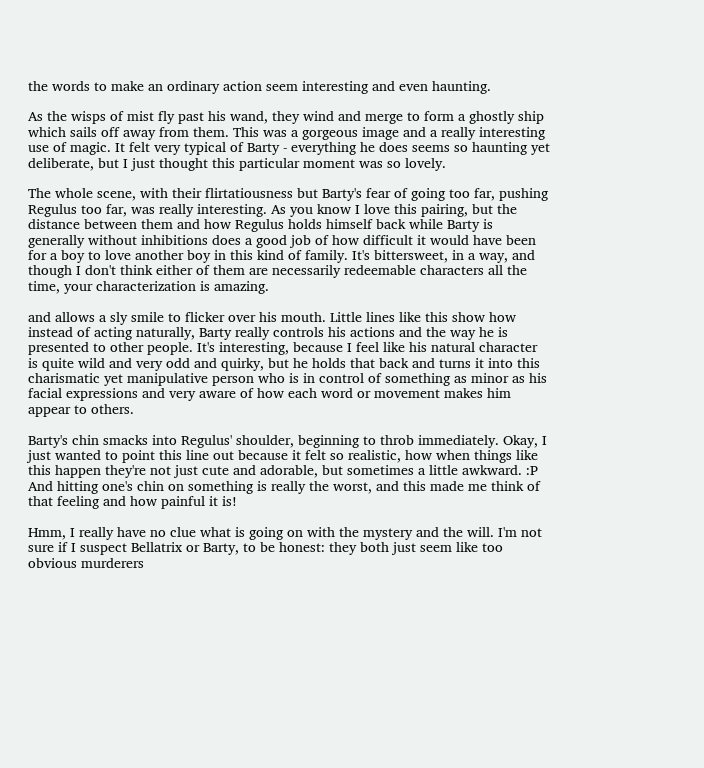the words to make an ordinary action seem interesting and even haunting.

As the wisps of mist fly past his wand, they wind and merge to form a ghostly ship which sails off away from them. This was a gorgeous image and a really interesting use of magic. It felt very typical of Barty - everything he does seems so haunting yet deliberate, but I just thought this particular moment was so lovely.

The whole scene, with their flirtatiousness but Barty's fear of going too far, pushing Regulus too far, was really interesting. As you know I love this pairing, but the distance between them and how Regulus holds himself back while Barty is generally without inhibitions does a good job of how difficult it would have been for a boy to love another boy in this kind of family. It's bittersweet, in a way, and though I don't think either of them are necessarily redeemable characters all the time, your characterization is amazing.

and allows a sly smile to flicker over his mouth. Little lines like this show how instead of acting naturally, Barty really controls his actions and the way he is presented to other people. It's interesting, because I feel like his natural character is quite wild and very odd and quirky, but he holds that back and turns it into this charismatic yet manipulative person who is in control of something as minor as his facial expressions and very aware of how each word or movement makes him appear to others.

Barty's chin smacks into Regulus' shoulder, beginning to throb immediately. Okay, I just wanted to point this line out because it felt so realistic, how when things like this happen they're not just cute and adorable, but sometimes a little awkward. :P And hitting one's chin on something is really the worst, and this made me think of that feeling and how painful it is!

Hmm, I really have no clue what is going on with the mystery and the will. I'm not sure if I suspect Bellatrix or Barty, to be honest: they both just seem like too obvious murderers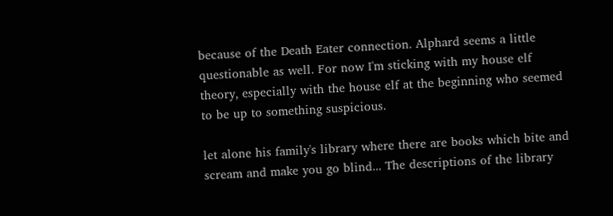because of the Death Eater connection. Alphard seems a little questionable as well. For now I'm sticking with my house elf theory, especially with the house elf at the beginning who seemed to be up to something suspicious.

let alone his family's library where there are books which bite and scream and make you go blind... The descriptions of the library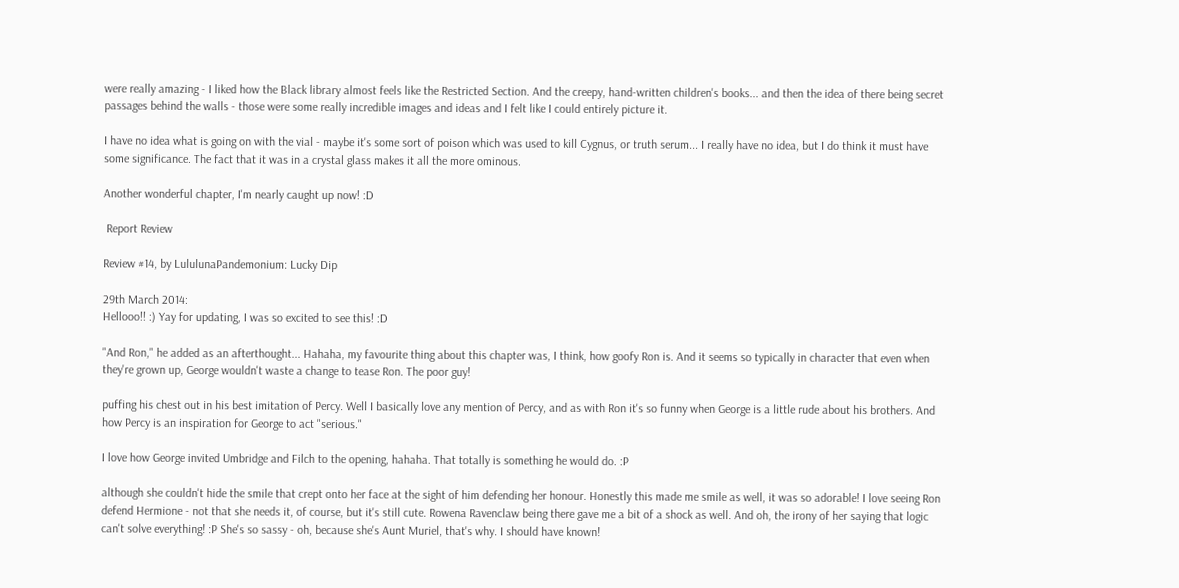were really amazing - I liked how the Black library almost feels like the Restricted Section. And the creepy, hand-written children's books... and then the idea of there being secret passages behind the walls - those were some really incredible images and ideas and I felt like I could entirely picture it.

I have no idea what is going on with the vial - maybe it's some sort of poison which was used to kill Cygnus, or truth serum... I really have no idea, but I do think it must have some significance. The fact that it was in a crystal glass makes it all the more ominous.

Another wonderful chapter, I'm nearly caught up now! :D

 Report Review

Review #14, by LululunaPandemonium: Lucky Dip

29th March 2014:
Hellooo!! :) Yay for updating, I was so excited to see this! :D

"And Ron," he added as an afterthought... Hahaha, my favourite thing about this chapter was, I think, how goofy Ron is. And it seems so typically in character that even when they're grown up, George wouldn't waste a change to tease Ron. The poor guy!

puffing his chest out in his best imitation of Percy. Well I basically love any mention of Percy, and as with Ron it's so funny when George is a little rude about his brothers. And how Percy is an inspiration for George to act "serious."

I love how George invited Umbridge and Filch to the opening, hahaha. That totally is something he would do. :P

although she couldn't hide the smile that crept onto her face at the sight of him defending her honour. Honestly this made me smile as well, it was so adorable! I love seeing Ron defend Hermione - not that she needs it, of course, but it's still cute. Rowena Ravenclaw being there gave me a bit of a shock as well. And oh, the irony of her saying that logic can't solve everything! :P She's so sassy - oh, because she's Aunt Muriel, that's why. I should have known!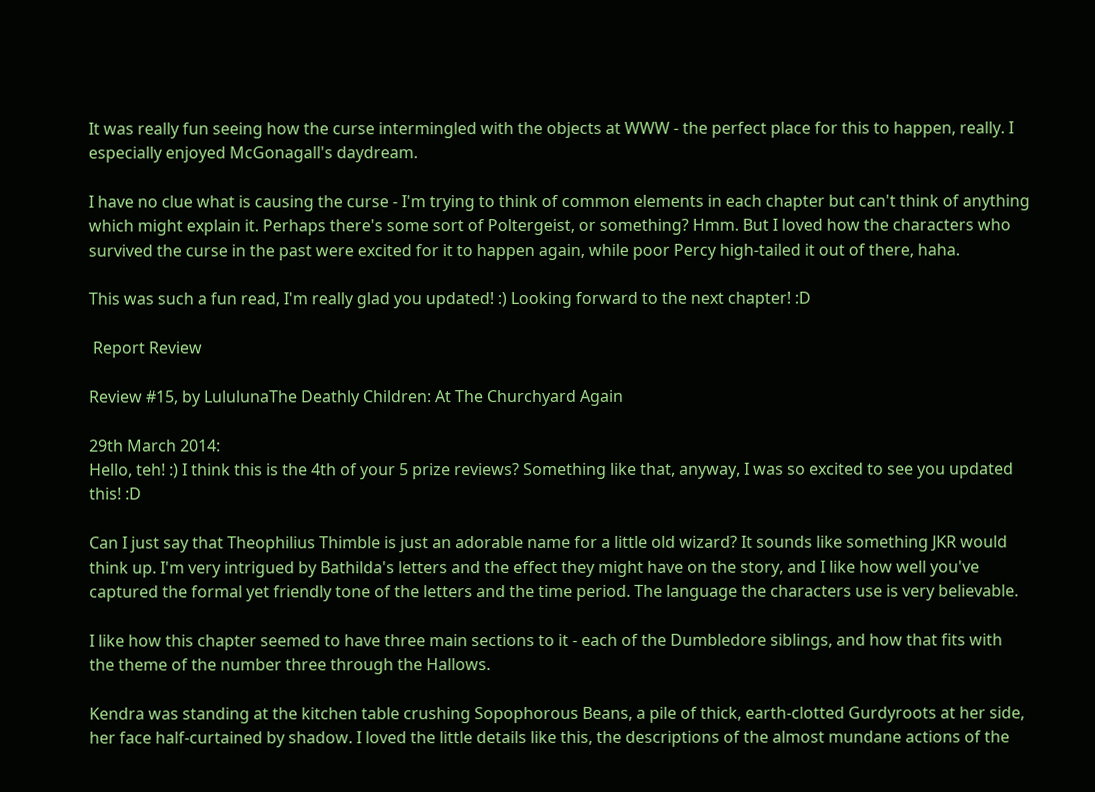It was really fun seeing how the curse intermingled with the objects at WWW - the perfect place for this to happen, really. I especially enjoyed McGonagall's daydream.

I have no clue what is causing the curse - I'm trying to think of common elements in each chapter but can't think of anything which might explain it. Perhaps there's some sort of Poltergeist, or something? Hmm. But I loved how the characters who survived the curse in the past were excited for it to happen again, while poor Percy high-tailed it out of there, haha.

This was such a fun read, I'm really glad you updated! :) Looking forward to the next chapter! :D

 Report Review

Review #15, by LululunaThe Deathly Children: At The Churchyard Again

29th March 2014:
Hello, teh! :) I think this is the 4th of your 5 prize reviews? Something like that, anyway, I was so excited to see you updated this! :D

Can I just say that Theophilius Thimble is just an adorable name for a little old wizard? It sounds like something JKR would think up. I'm very intrigued by Bathilda's letters and the effect they might have on the story, and I like how well you've captured the formal yet friendly tone of the letters and the time period. The language the characters use is very believable.

I like how this chapter seemed to have three main sections to it - each of the Dumbledore siblings, and how that fits with the theme of the number three through the Hallows.

Kendra was standing at the kitchen table crushing Sopophorous Beans, a pile of thick, earth-clotted Gurdyroots at her side, her face half-curtained by shadow. I loved the little details like this, the descriptions of the almost mundane actions of the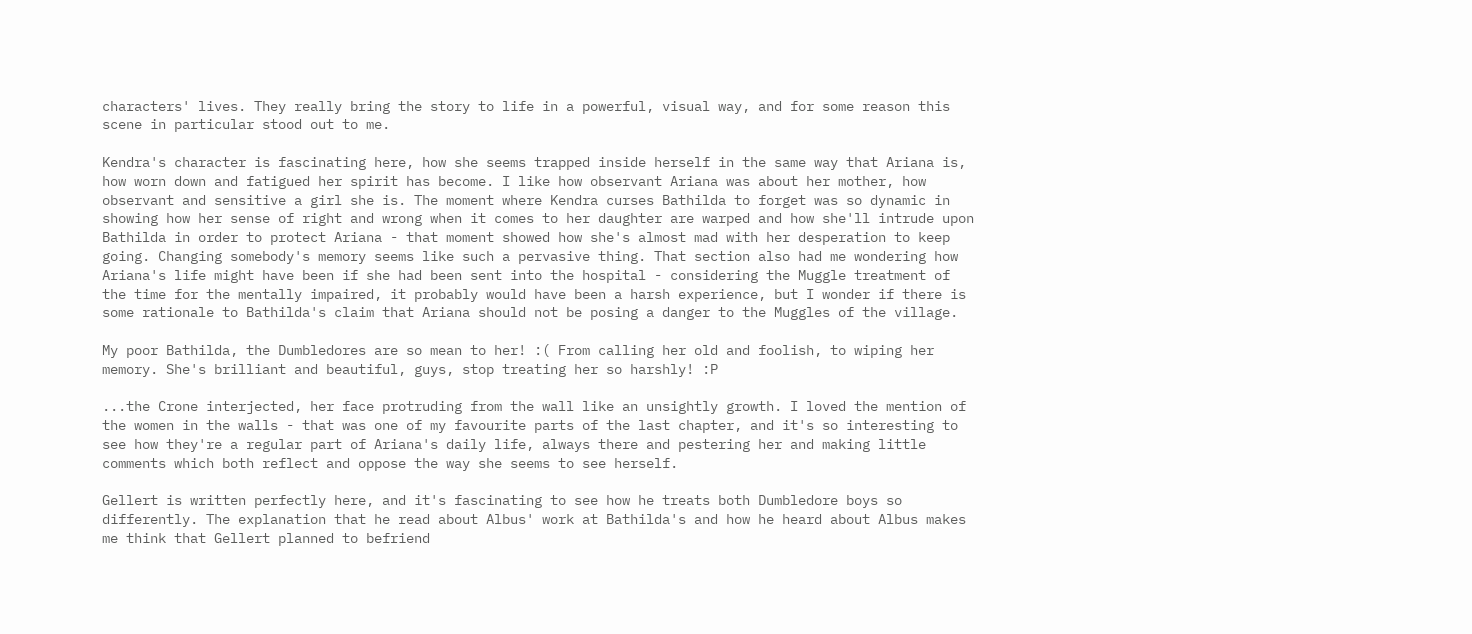characters' lives. They really bring the story to life in a powerful, visual way, and for some reason this scene in particular stood out to me.

Kendra's character is fascinating here, how she seems trapped inside herself in the same way that Ariana is, how worn down and fatigued her spirit has become. I like how observant Ariana was about her mother, how observant and sensitive a girl she is. The moment where Kendra curses Bathilda to forget was so dynamic in showing how her sense of right and wrong when it comes to her daughter are warped and how she'll intrude upon Bathilda in order to protect Ariana - that moment showed how she's almost mad with her desperation to keep going. Changing somebody's memory seems like such a pervasive thing. That section also had me wondering how Ariana's life might have been if she had been sent into the hospital - considering the Muggle treatment of the time for the mentally impaired, it probably would have been a harsh experience, but I wonder if there is some rationale to Bathilda's claim that Ariana should not be posing a danger to the Muggles of the village.

My poor Bathilda, the Dumbledores are so mean to her! :( From calling her old and foolish, to wiping her memory. She's brilliant and beautiful, guys, stop treating her so harshly! :P

...the Crone interjected, her face protruding from the wall like an unsightly growth. I loved the mention of the women in the walls - that was one of my favourite parts of the last chapter, and it's so interesting to see how they're a regular part of Ariana's daily life, always there and pestering her and making little comments which both reflect and oppose the way she seems to see herself.

Gellert is written perfectly here, and it's fascinating to see how he treats both Dumbledore boys so differently. The explanation that he read about Albus' work at Bathilda's and how he heard about Albus makes me think that Gellert planned to befriend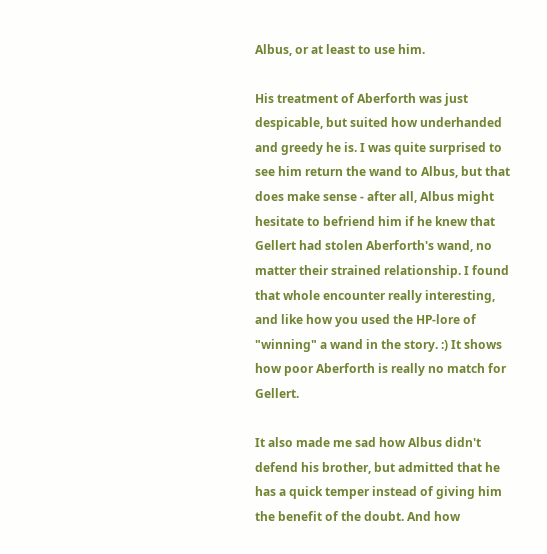Albus, or at least to use him.

His treatment of Aberforth was just despicable, but suited how underhanded and greedy he is. I was quite surprised to see him return the wand to Albus, but that does make sense - after all, Albus might hesitate to befriend him if he knew that Gellert had stolen Aberforth's wand, no matter their strained relationship. I found that whole encounter really interesting, and like how you used the HP-lore of "winning" a wand in the story. :) It shows how poor Aberforth is really no match for Gellert.

It also made me sad how Albus didn't defend his brother, but admitted that he has a quick temper instead of giving him the benefit of the doubt. And how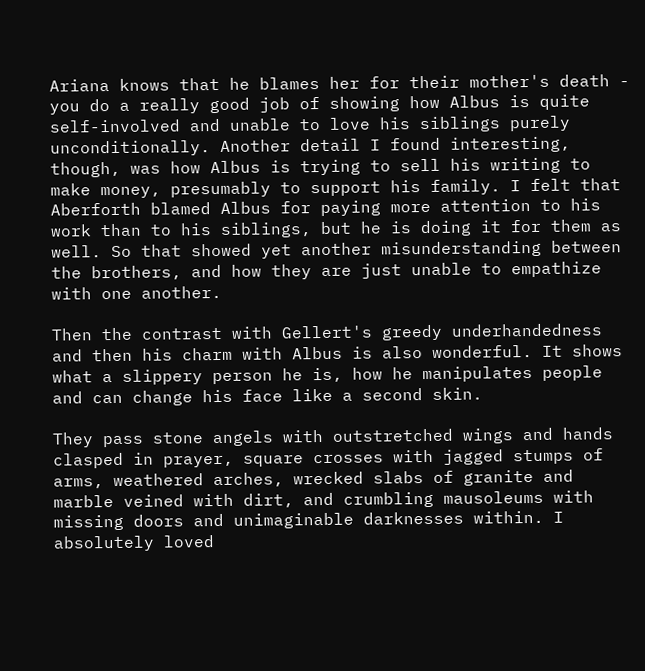Ariana knows that he blames her for their mother's death - you do a really good job of showing how Albus is quite self-involved and unable to love his siblings purely unconditionally. Another detail I found interesting, though, was how Albus is trying to sell his writing to make money, presumably to support his family. I felt that Aberforth blamed Albus for paying more attention to his work than to his siblings, but he is doing it for them as well. So that showed yet another misunderstanding between the brothers, and how they are just unable to empathize with one another.

Then the contrast with Gellert's greedy underhandedness and then his charm with Albus is also wonderful. It shows what a slippery person he is, how he manipulates people and can change his face like a second skin.

They pass stone angels with outstretched wings and hands clasped in prayer, square crosses with jagged stumps of arms, weathered arches, wrecked slabs of granite and marble veined with dirt, and crumbling mausoleums with missing doors and unimaginable darknesses within. I absolutely loved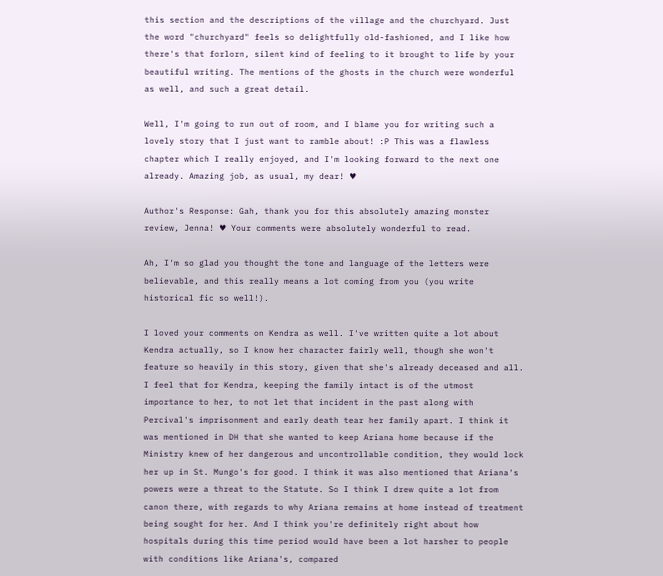this section and the descriptions of the village and the churchyard. Just the word "churchyard" feels so delightfully old-fashioned, and I like how there's that forlorn, silent kind of feeling to it brought to life by your beautiful writing. The mentions of the ghosts in the church were wonderful as well, and such a great detail.

Well, I'm going to run out of room, and I blame you for writing such a lovely story that I just want to ramble about! :P This was a flawless chapter which I really enjoyed, and I'm looking forward to the next one already. Amazing job, as usual, my dear! ♥

Author's Response: Gah, thank you for this absolutely amazing monster review, Jenna! ♥ Your comments were absolutely wonderful to read.

Ah, I'm so glad you thought the tone and language of the letters were believable, and this really means a lot coming from you (you write historical fic so well!).

I loved your comments on Kendra as well. I've written quite a lot about Kendra actually, so I know her character fairly well, though she won't feature so heavily in this story, given that she's already deceased and all. I feel that for Kendra, keeping the family intact is of the utmost importance to her, to not let that incident in the past along with Percival's imprisonment and early death tear her family apart. I think it was mentioned in DH that she wanted to keep Ariana home because if the Ministry knew of her dangerous and uncontrollable condition, they would lock her up in St. Mungo's for good. I think it was also mentioned that Ariana's powers were a threat to the Statute. So I think I drew quite a lot from canon there, with regards to why Ariana remains at home instead of treatment being sought for her. And I think you're definitely right about how hospitals during this time period would have been a lot harsher to people with conditions like Ariana's, compared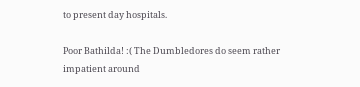to present day hospitals.

Poor Bathilda! :( The Dumbledores do seem rather impatient around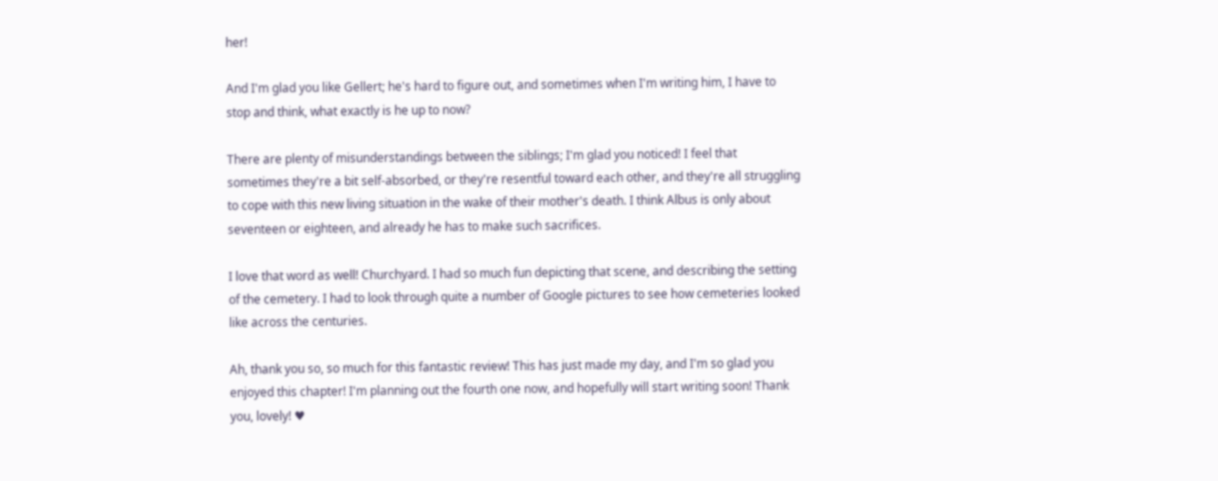her!

And I'm glad you like Gellert; he's hard to figure out, and sometimes when I'm writing him, I have to stop and think, what exactly is he up to now?

There are plenty of misunderstandings between the siblings; I'm glad you noticed! I feel that sometimes they're a bit self-absorbed, or they're resentful toward each other, and they're all struggling to cope with this new living situation in the wake of their mother's death. I think Albus is only about seventeen or eighteen, and already he has to make such sacrifices.

I love that word as well! Churchyard. I had so much fun depicting that scene, and describing the setting of the cemetery. I had to look through quite a number of Google pictures to see how cemeteries looked like across the centuries.

Ah, thank you so, so much for this fantastic review! This has just made my day, and I'm so glad you enjoyed this chapter! I'm planning out the fourth one now, and hopefully will start writing soon! Thank you, lovely! ♥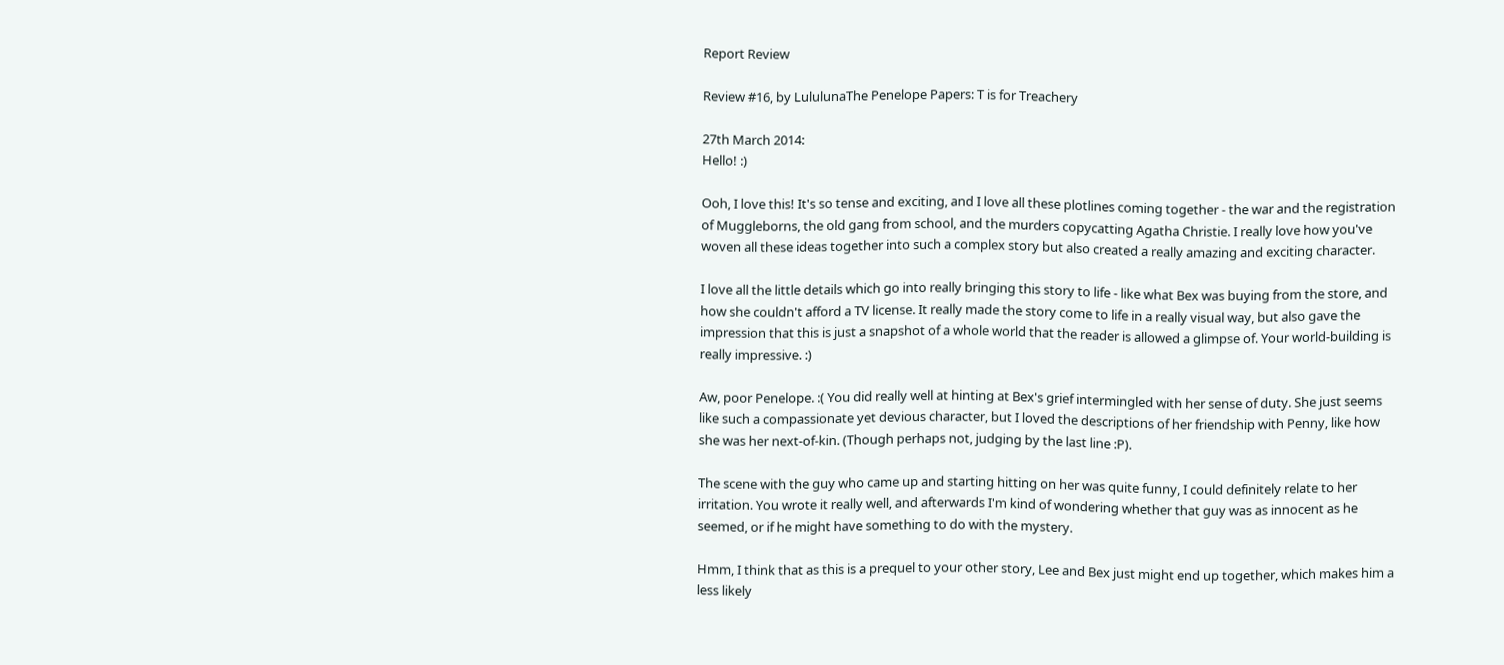Report Review

Review #16, by LululunaThe Penelope Papers: T is for Treachery

27th March 2014:
Hello! :)

Ooh, I love this! It's so tense and exciting, and I love all these plotlines coming together - the war and the registration of Muggleborns, the old gang from school, and the murders copycatting Agatha Christie. I really love how you've woven all these ideas together into such a complex story but also created a really amazing and exciting character.

I love all the little details which go into really bringing this story to life - like what Bex was buying from the store, and how she couldn't afford a TV license. It really made the story come to life in a really visual way, but also gave the impression that this is just a snapshot of a whole world that the reader is allowed a glimpse of. Your world-building is really impressive. :)

Aw, poor Penelope. :( You did really well at hinting at Bex's grief intermingled with her sense of duty. She just seems like such a compassionate yet devious character, but I loved the descriptions of her friendship with Penny, like how she was her next-of-kin. (Though perhaps not, judging by the last line :P).

The scene with the guy who came up and starting hitting on her was quite funny, I could definitely relate to her irritation. You wrote it really well, and afterwards I'm kind of wondering whether that guy was as innocent as he seemed, or if he might have something to do with the mystery.

Hmm, I think that as this is a prequel to your other story, Lee and Bex just might end up together, which makes him a less likely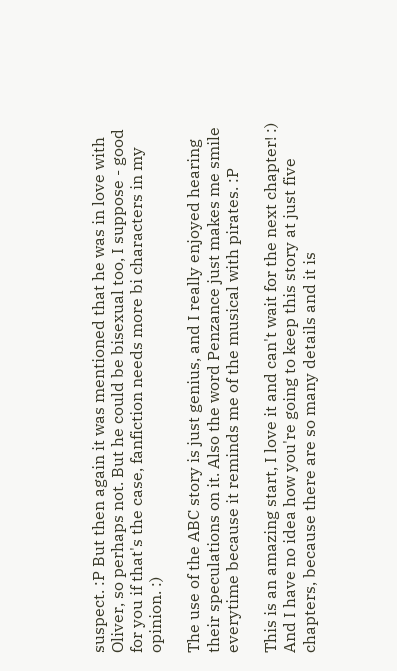suspect. :P But then again it was mentioned that he was in love with Oliver, so perhaps not. But he could be bisexual too, I suppose - good for you if that's the case, fanfiction needs more bi characters in my opinion. :)

The use of the ABC story is just genius, and I really enjoyed hearing their speculations on it. Also the word Penzance just makes me smile everytime because it reminds me of the musical with pirates. :P

This is an amazing start, I love it and can't wait for the next chapter! :) And I have no idea how you're going to keep this story at just five chapters, because there are so many details and it is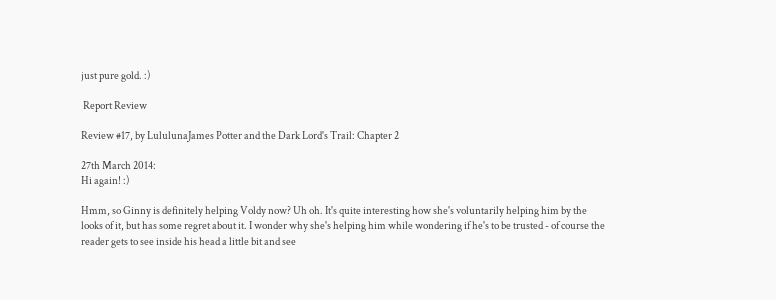just pure gold. :)

 Report Review

Review #17, by LululunaJames Potter and the Dark Lord's Trail: Chapter 2

27th March 2014:
Hi again! :)

Hmm, so Ginny is definitely helping Voldy now? Uh oh. It's quite interesting how she's voluntarily helping him by the looks of it, but has some regret about it. I wonder why she's helping him while wondering if he's to be trusted - of course the reader gets to see inside his head a little bit and see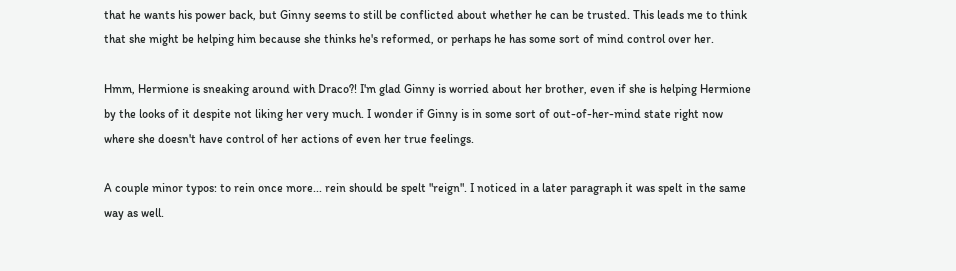that he wants his power back, but Ginny seems to still be conflicted about whether he can be trusted. This leads me to think that she might be helping him because she thinks he's reformed, or perhaps he has some sort of mind control over her.

Hmm, Hermione is sneaking around with Draco?! I'm glad Ginny is worried about her brother, even if she is helping Hermione by the looks of it despite not liking her very much. I wonder if Ginny is in some sort of out-of-her-mind state right now where she doesn't have control of her actions of even her true feelings.

A couple minor typos: to rein once more... rein should be spelt "reign". I noticed in a later paragraph it was spelt in the same way as well.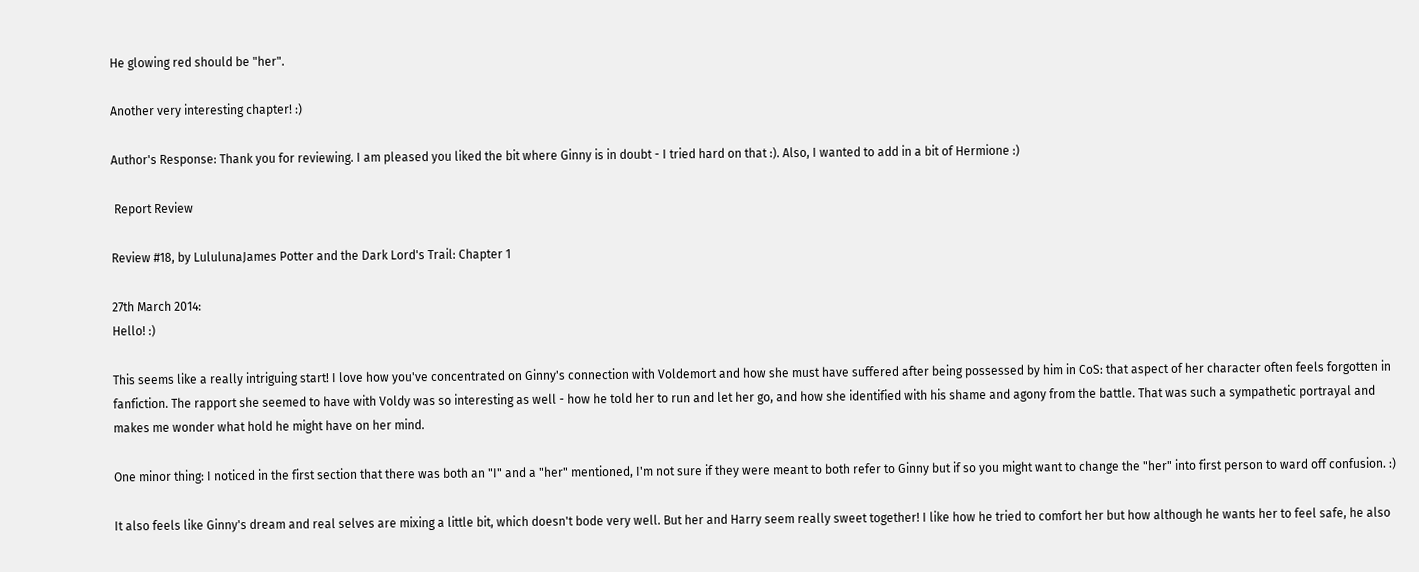He glowing red should be "her".

Another very interesting chapter! :)

Author's Response: Thank you for reviewing. I am pleased you liked the bit where Ginny is in doubt - I tried hard on that :). Also, I wanted to add in a bit of Hermione :)

 Report Review

Review #18, by LululunaJames Potter and the Dark Lord's Trail: Chapter 1

27th March 2014:
Hello! :)

This seems like a really intriguing start! I love how you've concentrated on Ginny's connection with Voldemort and how she must have suffered after being possessed by him in CoS: that aspect of her character often feels forgotten in fanfiction. The rapport she seemed to have with Voldy was so interesting as well - how he told her to run and let her go, and how she identified with his shame and agony from the battle. That was such a sympathetic portrayal and makes me wonder what hold he might have on her mind.

One minor thing: I noticed in the first section that there was both an "I" and a "her" mentioned, I'm not sure if they were meant to both refer to Ginny but if so you might want to change the "her" into first person to ward off confusion. :)

It also feels like Ginny's dream and real selves are mixing a little bit, which doesn't bode very well. But her and Harry seem really sweet together! I like how he tried to comfort her but how although he wants her to feel safe, he also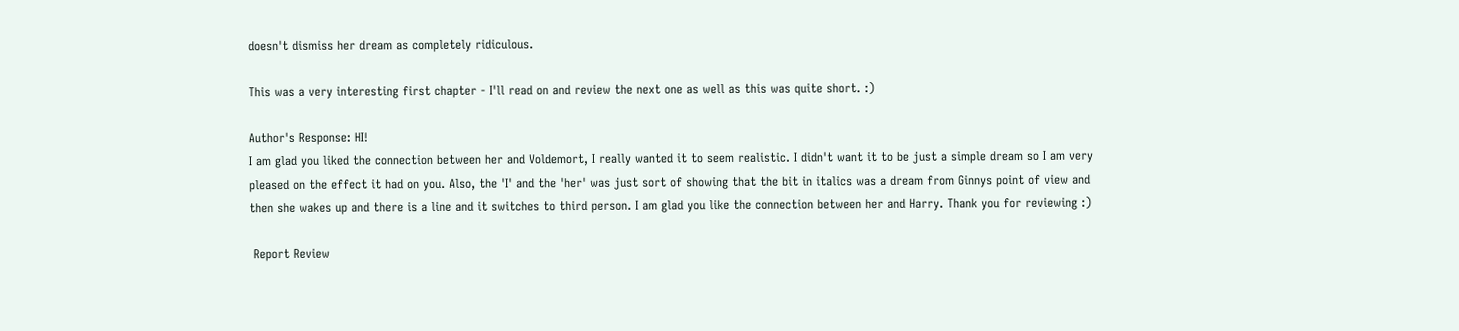doesn't dismiss her dream as completely ridiculous.

This was a very interesting first chapter - I'll read on and review the next one as well as this was quite short. :)

Author's Response: HI!
I am glad you liked the connection between her and Voldemort, I really wanted it to seem realistic. I didn't want it to be just a simple dream so I am very pleased on the effect it had on you. Also, the 'I' and the 'her' was just sort of showing that the bit in italics was a dream from Ginnys point of view and then she wakes up and there is a line and it switches to third person. I am glad you like the connection between her and Harry. Thank you for reviewing :)

 Report Review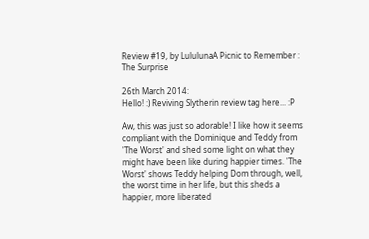Review #19, by LululunaA Picnic to Remember : The Surprise

26th March 2014:
Hello! :) Reviving Slytherin review tag here... :P

Aw, this was just so adorable! I like how it seems compliant with the Dominique and Teddy from 'The Worst' and shed some light on what they might have been like during happier times. 'The Worst' shows Teddy helping Dom through, well, the worst time in her life, but this sheds a happier, more liberated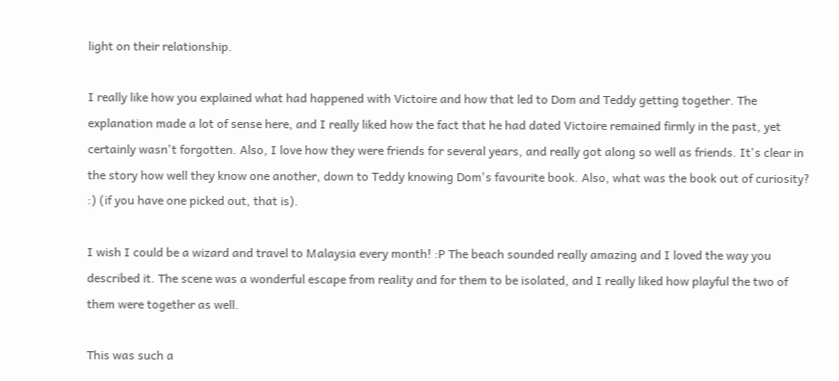light on their relationship.

I really like how you explained what had happened with Victoire and how that led to Dom and Teddy getting together. The explanation made a lot of sense here, and I really liked how the fact that he had dated Victoire remained firmly in the past, yet certainly wasn't forgotten. Also, I love how they were friends for several years, and really got along so well as friends. It's clear in the story how well they know one another, down to Teddy knowing Dom's favourite book. Also, what was the book out of curiosity? :) (if you have one picked out, that is).

I wish I could be a wizard and travel to Malaysia every month! :P The beach sounded really amazing and I loved the way you described it. The scene was a wonderful escape from reality and for them to be isolated, and I really liked how playful the two of them were together as well.

This was such a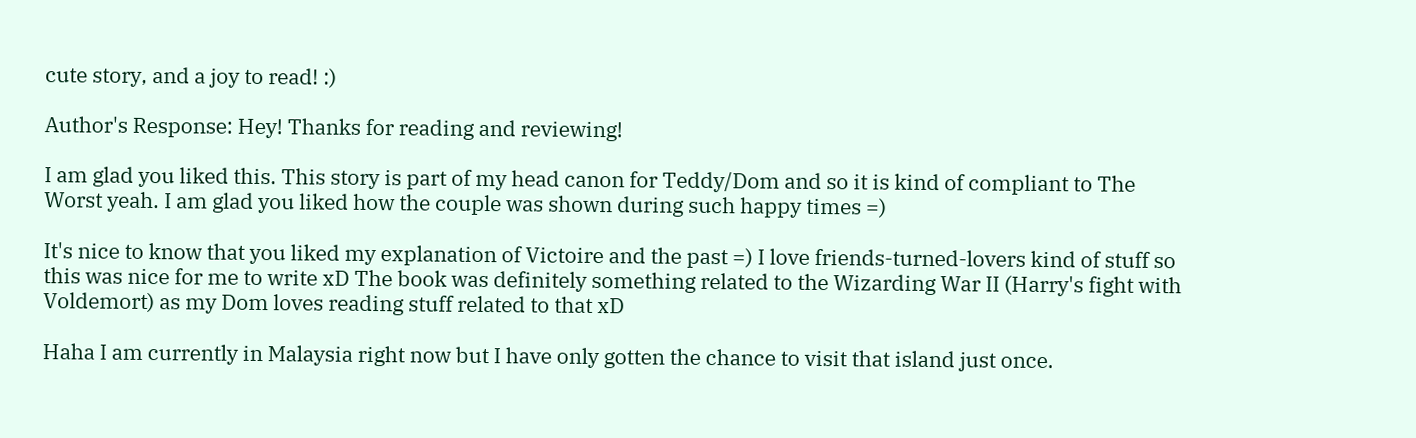cute story, and a joy to read! :)

Author's Response: Hey! Thanks for reading and reviewing!

I am glad you liked this. This story is part of my head canon for Teddy/Dom and so it is kind of compliant to The Worst yeah. I am glad you liked how the couple was shown during such happy times =)

It's nice to know that you liked my explanation of Victoire and the past =) I love friends-turned-lovers kind of stuff so this was nice for me to write xD The book was definitely something related to the Wizarding War II (Harry's fight with Voldemort) as my Dom loves reading stuff related to that xD

Haha I am currently in Malaysia right now but I have only gotten the chance to visit that island just once.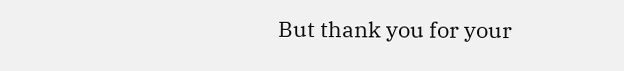But thank you for your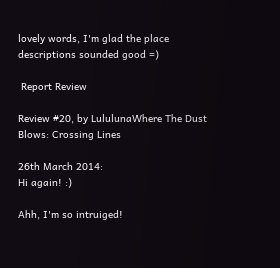lovely words, I'm glad the place descriptions sounded good =)

 Report Review

Review #20, by LululunaWhere The Dust Blows: Crossing Lines

26th March 2014:
Hi again! :)

Ahh, I'm so intruiged!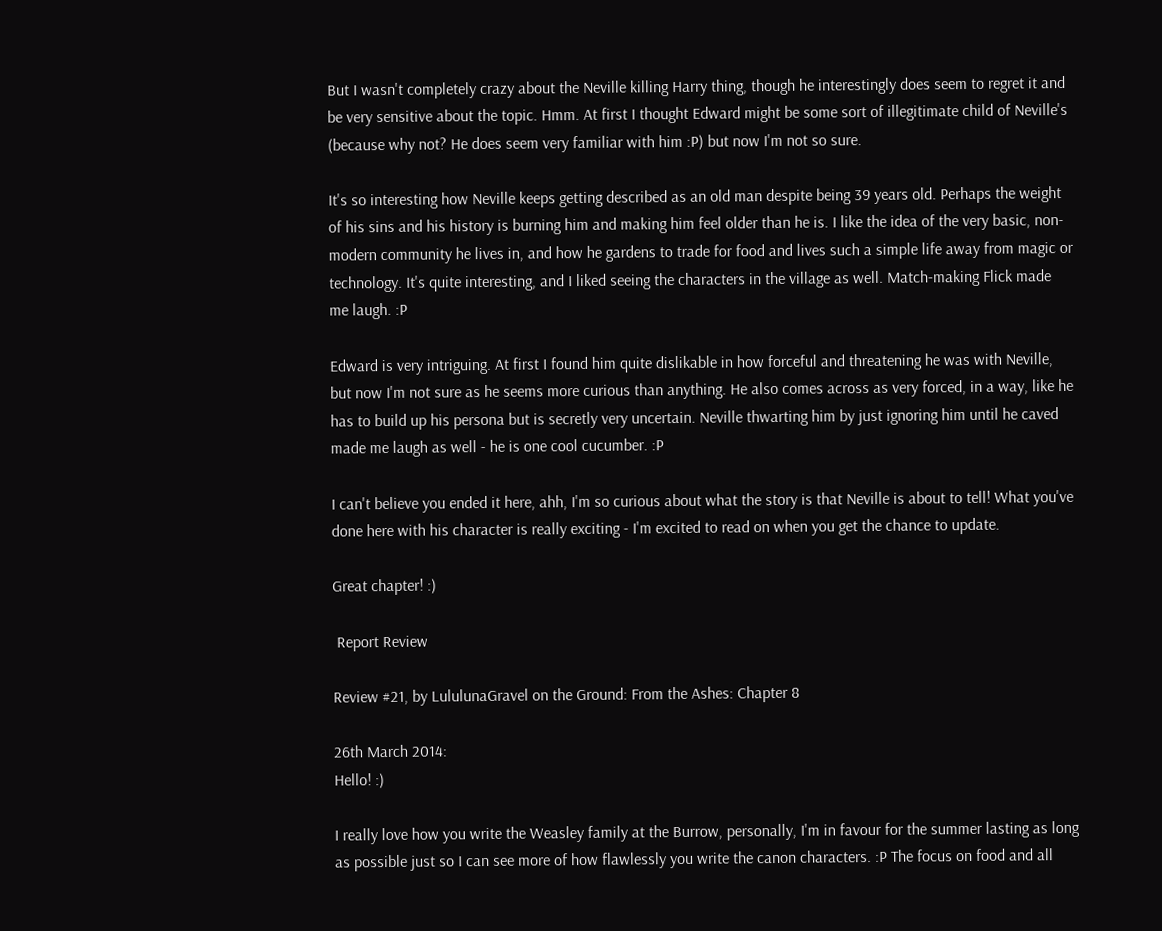But I wasn't completely crazy about the Neville killing Harry thing, though he interestingly does seem to regret it and be very sensitive about the topic. Hmm. At first I thought Edward might be some sort of illegitimate child of Neville's (because why not? He does seem very familiar with him :P) but now I'm not so sure.

It's so interesting how Neville keeps getting described as an old man despite being 39 years old. Perhaps the weight of his sins and his history is burning him and making him feel older than he is. I like the idea of the very basic, non-modern community he lives in, and how he gardens to trade for food and lives such a simple life away from magic or technology. It's quite interesting, and I liked seeing the characters in the village as well. Match-making Flick made me laugh. :P

Edward is very intriguing. At first I found him quite dislikable in how forceful and threatening he was with Neville, but now I'm not sure as he seems more curious than anything. He also comes across as very forced, in a way, like he has to build up his persona but is secretly very uncertain. Neville thwarting him by just ignoring him until he caved made me laugh as well - he is one cool cucumber. :P

I can't believe you ended it here, ahh, I'm so curious about what the story is that Neville is about to tell! What you've done here with his character is really exciting - I'm excited to read on when you get the chance to update.

Great chapter! :)

 Report Review

Review #21, by LululunaGravel on the Ground: From the Ashes: Chapter 8

26th March 2014:
Hello! :)

I really love how you write the Weasley family at the Burrow, personally, I'm in favour for the summer lasting as long as possible just so I can see more of how flawlessly you write the canon characters. :P The focus on food and all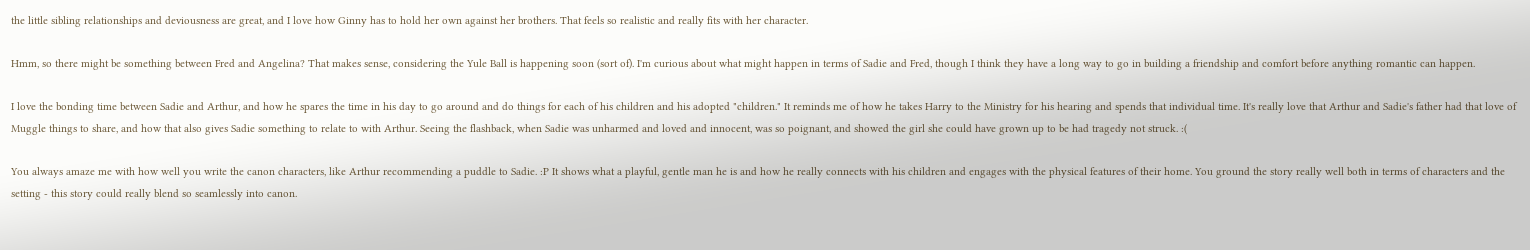the little sibling relationships and deviousness are great, and I love how Ginny has to hold her own against her brothers. That feels so realistic and really fits with her character.

Hmm, so there might be something between Fred and Angelina? That makes sense, considering the Yule Ball is happening soon (sort of). I'm curious about what might happen in terms of Sadie and Fred, though I think they have a long way to go in building a friendship and comfort before anything romantic can happen.

I love the bonding time between Sadie and Arthur, and how he spares the time in his day to go around and do things for each of his children and his adopted "children." It reminds me of how he takes Harry to the Ministry for his hearing and spends that individual time. It's really love that Arthur and Sadie's father had that love of Muggle things to share, and how that also gives Sadie something to relate to with Arthur. Seeing the flashback, when Sadie was unharmed and loved and innocent, was so poignant, and showed the girl she could have grown up to be had tragedy not struck. :(

You always amaze me with how well you write the canon characters, like Arthur recommending a puddle to Sadie. :P It shows what a playful, gentle man he is and how he really connects with his children and engages with the physical features of their home. You ground the story really well both in terms of characters and the setting - this story could really blend so seamlessly into canon.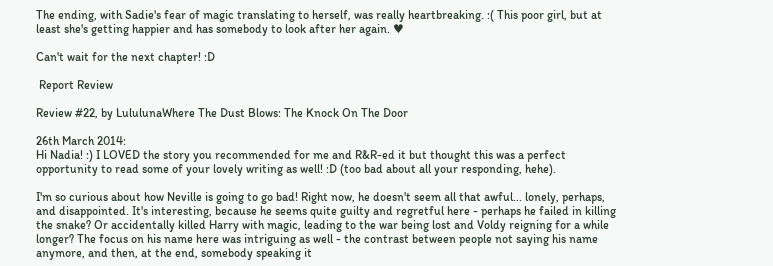The ending, with Sadie's fear of magic translating to herself, was really heartbreaking. :( This poor girl, but at least she's getting happier and has somebody to look after her again. ♥

Can't wait for the next chapter! :D

 Report Review

Review #22, by LululunaWhere The Dust Blows: The Knock On The Door

26th March 2014:
Hi Nadia! :) I LOVED the story you recommended for me and R&R-ed it but thought this was a perfect opportunity to read some of your lovely writing as well! :D (too bad about all your responding, hehe).

I'm so curious about how Neville is going to go bad! Right now, he doesn't seem all that awful... lonely, perhaps, and disappointed. It's interesting, because he seems quite guilty and regretful here - perhaps he failed in killing the snake? Or accidentally killed Harry with magic, leading to the war being lost and Voldy reigning for a while longer? The focus on his name here was intriguing as well - the contrast between people not saying his name anymore, and then, at the end, somebody speaking it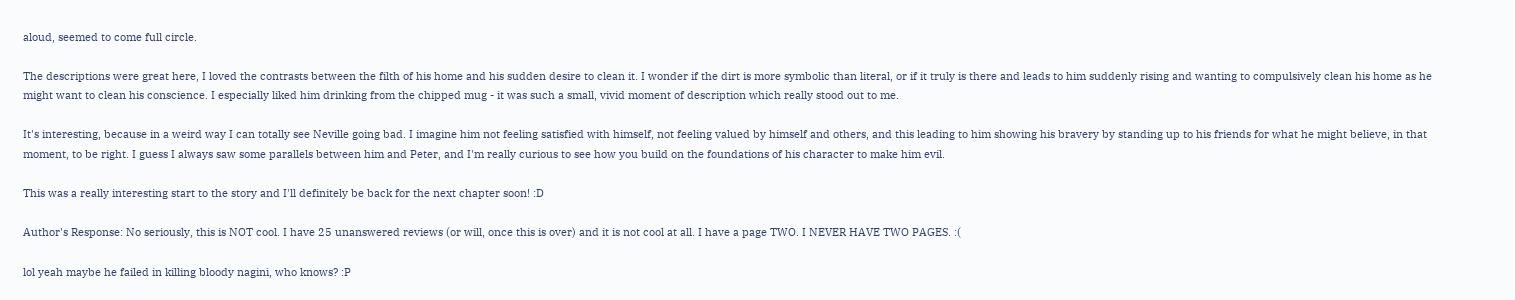aloud, seemed to come full circle.

The descriptions were great here, I loved the contrasts between the filth of his home and his sudden desire to clean it. I wonder if the dirt is more symbolic than literal, or if it truly is there and leads to him suddenly rising and wanting to compulsively clean his home as he might want to clean his conscience. I especially liked him drinking from the chipped mug - it was such a small, vivid moment of description which really stood out to me.

It's interesting, because in a weird way I can totally see Neville going bad. I imagine him not feeling satisfied with himself, not feeling valued by himself and others, and this leading to him showing his bravery by standing up to his friends for what he might believe, in that moment, to be right. I guess I always saw some parallels between him and Peter, and I'm really curious to see how you build on the foundations of his character to make him evil.

This was a really interesting start to the story and I'll definitely be back for the next chapter soon! :D

Author's Response: No seriously, this is NOT cool. I have 25 unanswered reviews (or will, once this is over) and it is not cool at all. I have a page TWO. I NEVER HAVE TWO PAGES. :(

lol yeah maybe he failed in killing bloody nagini, who knows? :P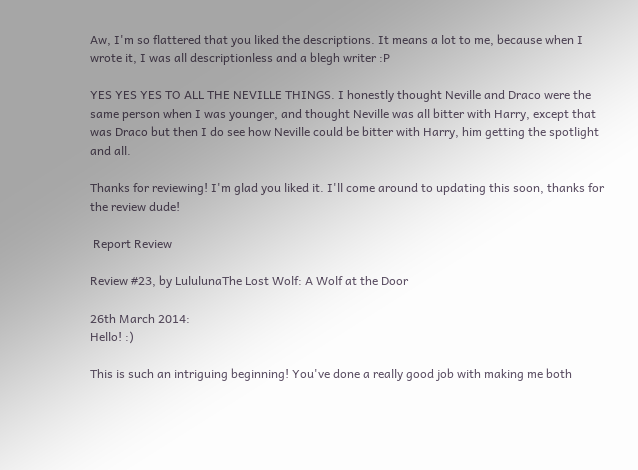Aw, I'm so flattered that you liked the descriptions. It means a lot to me, because when I wrote it, I was all descriptionless and a blegh writer :P

YES YES YES TO ALL THE NEVILLE THINGS. I honestly thought Neville and Draco were the same person when I was younger, and thought Neville was all bitter with Harry, except that was Draco but then I do see how Neville could be bitter with Harry, him getting the spotlight and all.

Thanks for reviewing! I'm glad you liked it. I'll come around to updating this soon, thanks for the review dude!

 Report Review

Review #23, by LululunaThe Lost Wolf: A Wolf at the Door

26th March 2014:
Hello! :)

This is such an intriguing beginning! You've done a really good job with making me both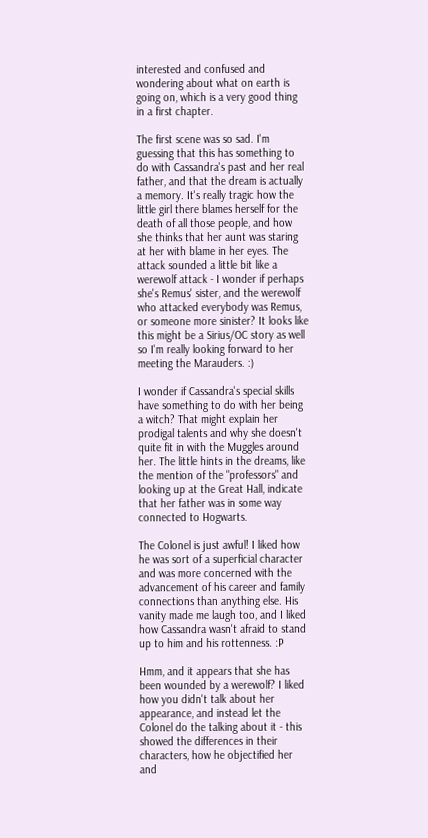interested and confused and wondering about what on earth is going on, which is a very good thing in a first chapter.

The first scene was so sad. I'm guessing that this has something to do with Cassandra's past and her real father, and that the dream is actually a memory. It's really tragic how the little girl there blames herself for the death of all those people, and how she thinks that her aunt was staring at her with blame in her eyes. The attack sounded a little bit like a werewolf attack - I wonder if perhaps she's Remus' sister, and the werewolf who attacked everybody was Remus, or someone more sinister? It looks like this might be a Sirius/OC story as well so I'm really looking forward to her meeting the Marauders. :)

I wonder if Cassandra's special skills have something to do with her being a witch? That might explain her prodigal talents and why she doesn't quite fit in with the Muggles around her. The little hints in the dreams, like the mention of the "professors" and looking up at the Great Hall, indicate that her father was in some way connected to Hogwarts.

The Colonel is just awful! I liked how he was sort of a superficial character and was more concerned with the advancement of his career and family connections than anything else. His vanity made me laugh too, and I liked how Cassandra wasn't afraid to stand up to him and his rottenness. :P

Hmm, and it appears that she has been wounded by a werewolf? I liked how you didn't talk about her appearance, and instead let the Colonel do the talking about it - this showed the differences in their characters, how he objectified her and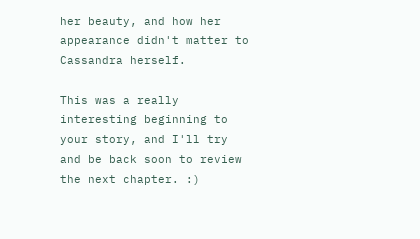her beauty, and how her appearance didn't matter to Cassandra herself.

This was a really interesting beginning to your story, and I'll try and be back soon to review the next chapter. :)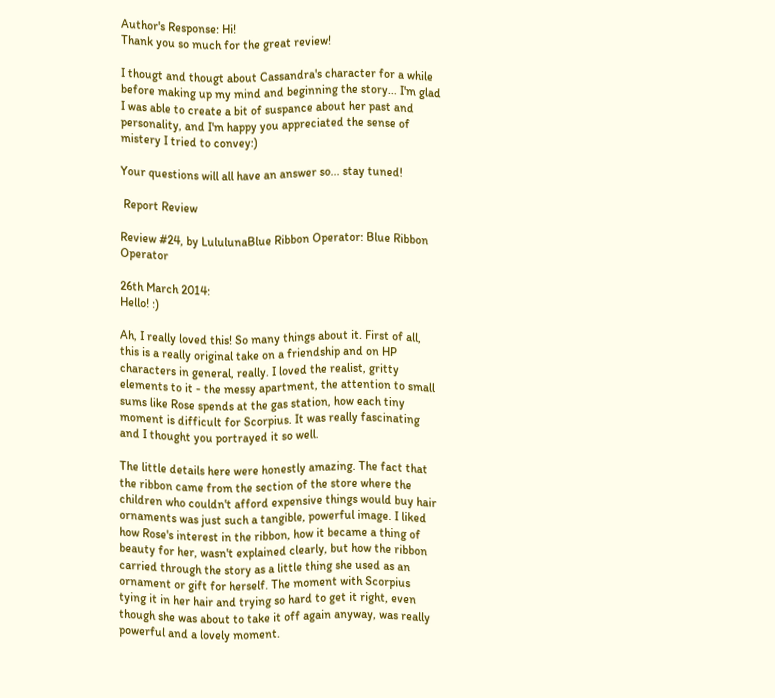Author's Response: Hi!
Thank you so much for the great review!

I thougt and thougt about Cassandra's character for a while before making up my mind and beginning the story... I'm glad I was able to create a bit of suspance about her past and personality, and I'm happy you appreciated the sense of mistery I tried to convey:)

Your questions will all have an answer so... stay tuned!

 Report Review

Review #24, by LululunaBlue Ribbon Operator: Blue Ribbon Operator

26th March 2014:
Hello! :)

Ah, I really loved this! So many things about it. First of all, this is a really original take on a friendship and on HP characters in general, really. I loved the realist, gritty elements to it - the messy apartment, the attention to small sums like Rose spends at the gas station, how each tiny moment is difficult for Scorpius. It was really fascinating and I thought you portrayed it so well.

The little details here were honestly amazing. The fact that the ribbon came from the section of the store where the children who couldn't afford expensive things would buy hair ornaments was just such a tangible, powerful image. I liked how Rose's interest in the ribbon, how it became a thing of beauty for her, wasn't explained clearly, but how the ribbon carried through the story as a little thing she used as an ornament or gift for herself. The moment with Scorpius tying it in her hair and trying so hard to get it right, even though she was about to take it off again anyway, was really powerful and a lovely moment.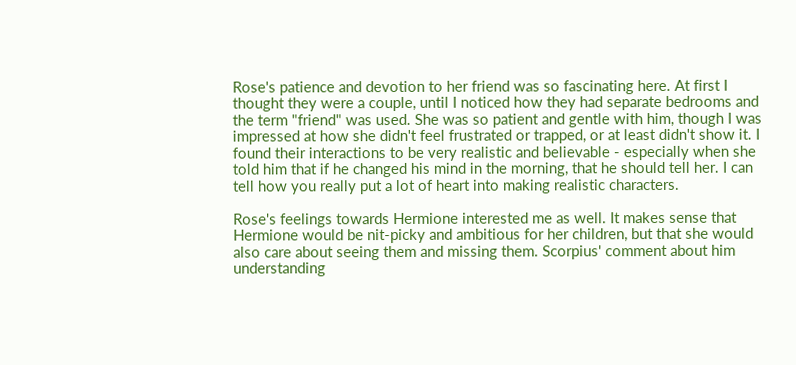Rose's patience and devotion to her friend was so fascinating here. At first I thought they were a couple, until I noticed how they had separate bedrooms and the term "friend" was used. She was so patient and gentle with him, though I was impressed at how she didn't feel frustrated or trapped, or at least didn't show it. I found their interactions to be very realistic and believable - especially when she told him that if he changed his mind in the morning, that he should tell her. I can tell how you really put a lot of heart into making realistic characters.

Rose's feelings towards Hermione interested me as well. It makes sense that Hermione would be nit-picky and ambitious for her children, but that she would also care about seeing them and missing them. Scorpius' comment about him understanding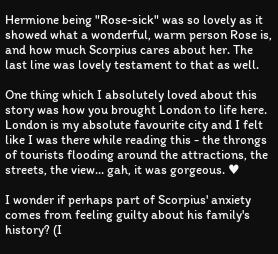Hermione being "Rose-sick" was so lovely as it showed what a wonderful, warm person Rose is, and how much Scorpius cares about her. The last line was lovely testament to that as well.

One thing which I absolutely loved about this story was how you brought London to life here. London is my absolute favourite city and I felt like I was there while reading this - the throngs of tourists flooding around the attractions, the streets, the view... gah, it was gorgeous. ♥

I wonder if perhaps part of Scorpius' anxiety comes from feeling guilty about his family's history? (I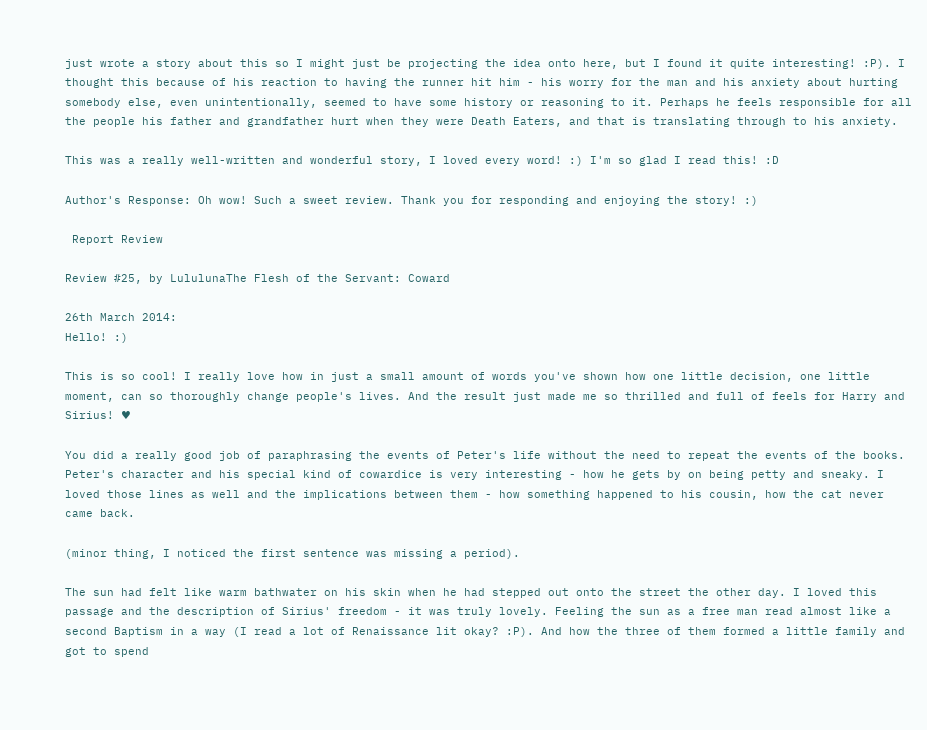just wrote a story about this so I might just be projecting the idea onto here, but I found it quite interesting! :P). I thought this because of his reaction to having the runner hit him - his worry for the man and his anxiety about hurting somebody else, even unintentionally, seemed to have some history or reasoning to it. Perhaps he feels responsible for all the people his father and grandfather hurt when they were Death Eaters, and that is translating through to his anxiety.

This was a really well-written and wonderful story, I loved every word! :) I'm so glad I read this! :D

Author's Response: Oh wow! Such a sweet review. Thank you for responding and enjoying the story! :)

 Report Review

Review #25, by LululunaThe Flesh of the Servant: Coward

26th March 2014:
Hello! :)

This is so cool! I really love how in just a small amount of words you've shown how one little decision, one little moment, can so thoroughly change people's lives. And the result just made me so thrilled and full of feels for Harry and Sirius! ♥

You did a really good job of paraphrasing the events of Peter's life without the need to repeat the events of the books. Peter's character and his special kind of cowardice is very interesting - how he gets by on being petty and sneaky. I loved those lines as well and the implications between them - how something happened to his cousin, how the cat never came back.

(minor thing, I noticed the first sentence was missing a period).

The sun had felt like warm bathwater on his skin when he had stepped out onto the street the other day. I loved this passage and the description of Sirius' freedom - it was truly lovely. Feeling the sun as a free man read almost like a second Baptism in a way (I read a lot of Renaissance lit okay? :P). And how the three of them formed a little family and got to spend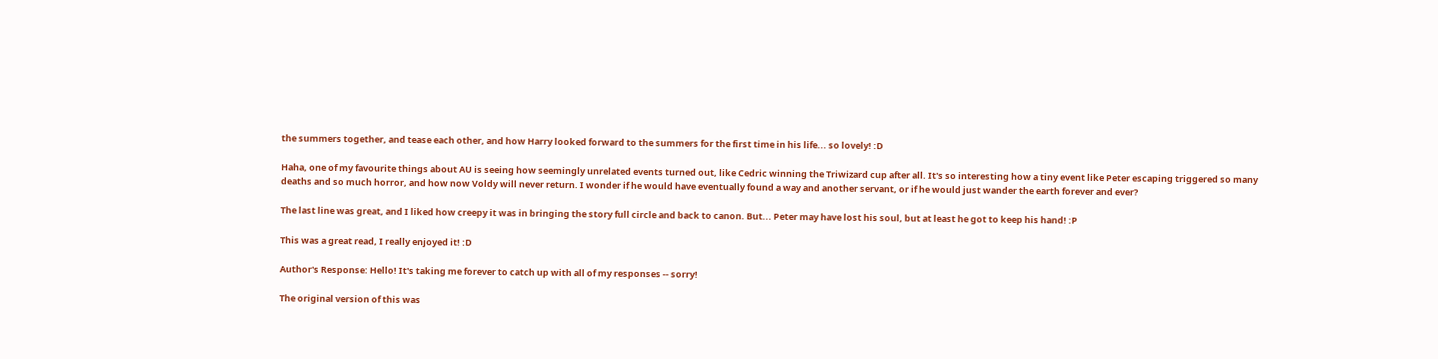the summers together, and tease each other, and how Harry looked forward to the summers for the first time in his life... so lovely! :D

Haha, one of my favourite things about AU is seeing how seemingly unrelated events turned out, like Cedric winning the Triwizard cup after all. It's so interesting how a tiny event like Peter escaping triggered so many deaths and so much horror, and how now Voldy will never return. I wonder if he would have eventually found a way and another servant, or if he would just wander the earth forever and ever?

The last line was great, and I liked how creepy it was in bringing the story full circle and back to canon. But... Peter may have lost his soul, but at least he got to keep his hand! :P

This was a great read, I really enjoyed it! :D

Author's Response: Hello! It's taking me forever to catch up with all of my responses -- sorry!

The original version of this was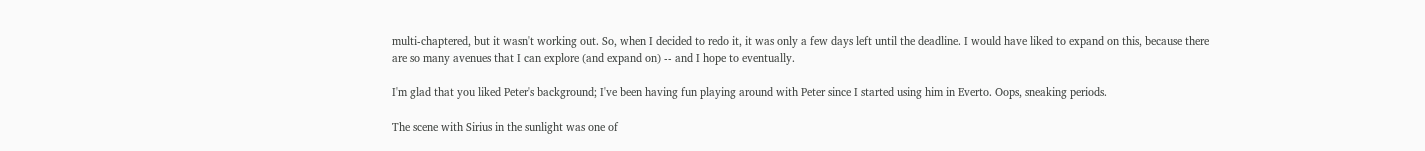multi-chaptered, but it wasn't working out. So, when I decided to redo it, it was only a few days left until the deadline. I would have liked to expand on this, because there are so many avenues that I can explore (and expand on) -- and I hope to eventually.

I'm glad that you liked Peter's background; I've been having fun playing around with Peter since I started using him in Everto. Oops, sneaking periods.

The scene with Sirius in the sunlight was one of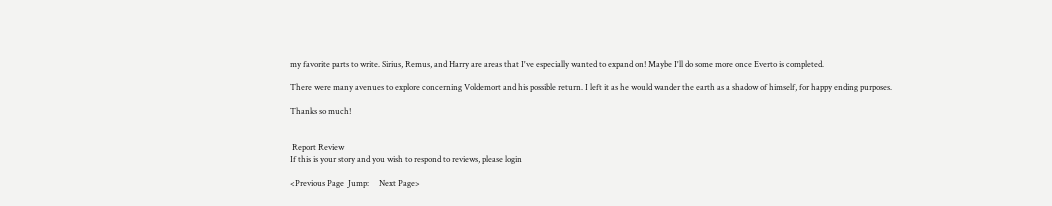my favorite parts to write. Sirius, Remus, and Harry are areas that I've especially wanted to expand on! Maybe I'll do some more once Everto is completed.

There were many avenues to explore concerning Voldemort and his possible return. I left it as he would wander the earth as a shadow of himself, for happy ending purposes.

Thanks so much!


 Report Review
If this is your story and you wish to respond to reviews, please login

<Previous Page  Jump:     Next Page>